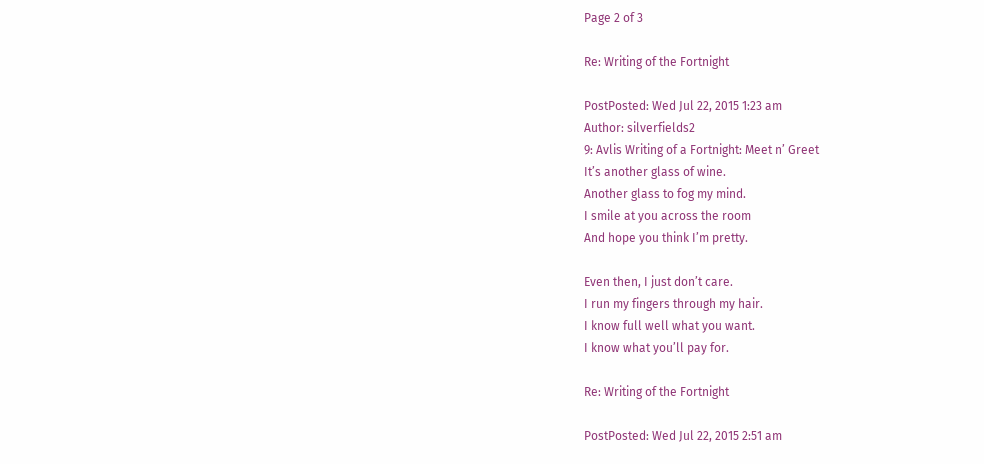Page 2 of 3

Re: Writing of the Fortnight

PostPosted: Wed Jul 22, 2015 1:23 am
Author: silverfields2
9: Avlis Writing of a Fortnight: Meet n’ Greet
It’s another glass of wine.
Another glass to fog my mind.
I smile at you across the room
And hope you think I’m pretty.

Even then, I just don’t care.
I run my fingers through my hair.
I know full well what you want.
I know what you’ll pay for.

Re: Writing of the Fortnight

PostPosted: Wed Jul 22, 2015 2:51 am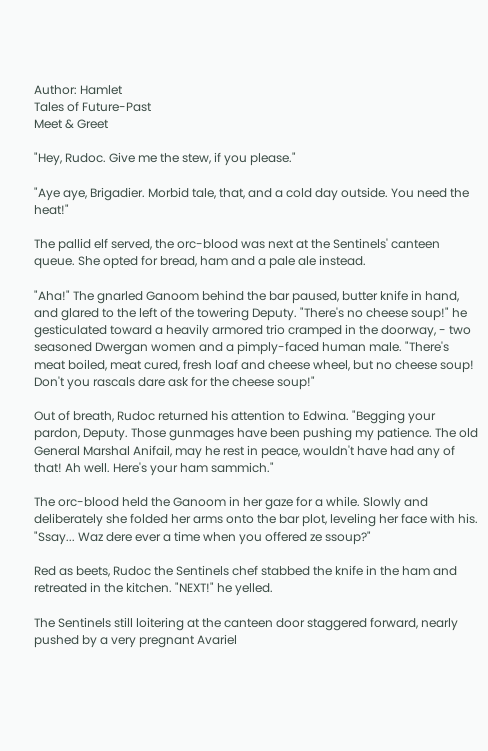Author: Hamlet
Tales of Future-Past
Meet & Greet

"Hey, Rudoc. Give me the stew, if you please."

"Aye aye, Brigadier. Morbid tale, that, and a cold day outside. You need the heat!"

The pallid elf served, the orc-blood was next at the Sentinels' canteen queue. She opted for bread, ham and a pale ale instead.

"Aha!" The gnarled Ganoom behind the bar paused, butter knife in hand, and glared to the left of the towering Deputy. "There's no cheese soup!" he gesticulated toward a heavily armored trio cramped in the doorway, - two seasoned Dwergan women and a pimply-faced human male. "There's meat boiled, meat cured, fresh loaf and cheese wheel, but no cheese soup! Don't you rascals dare ask for the cheese soup!"

Out of breath, Rudoc returned his attention to Edwina. "Begging your pardon, Deputy. Those gunmages have been pushing my patience. The old General Marshal Anifail, may he rest in peace, wouldn't have had any of that! Ah well. Here's your ham sammich."

The orc-blood held the Ganoom in her gaze for a while. Slowly and deliberately she folded her arms onto the bar plot, leveling her face with his. "Ssay... Waz dere ever a time when you offered ze ssoup?"

Red as beets, Rudoc the Sentinels chef stabbed the knife in the ham and retreated in the kitchen. "NEXT!" he yelled.

The Sentinels still loitering at the canteen door staggered forward, nearly pushed by a very pregnant Avariel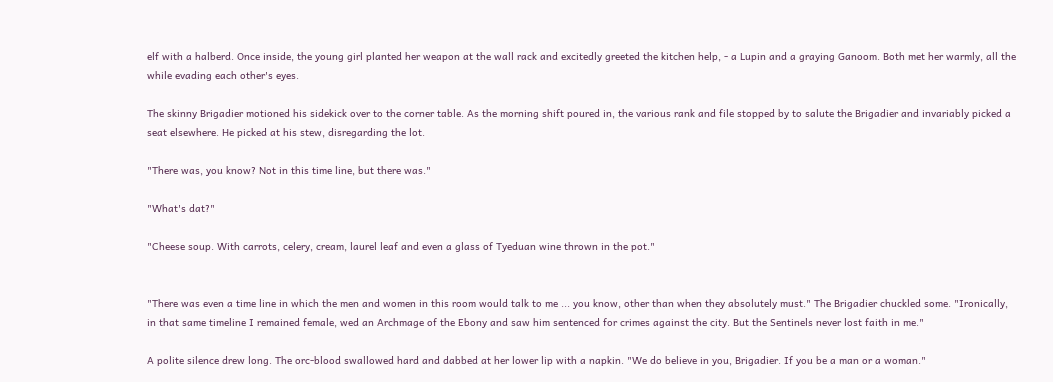elf with a halberd. Once inside, the young girl planted her weapon at the wall rack and excitedly greeted the kitchen help, - a Lupin and a graying Ganoom. Both met her warmly, all the while evading each other's eyes.

The skinny Brigadier motioned his sidekick over to the corner table. As the morning shift poured in, the various rank and file stopped by to salute the Brigadier and invariably picked a seat elsewhere. He picked at his stew, disregarding the lot.

"There was, you know? Not in this time line, but there was."

"What's dat?"

"Cheese soup. With carrots, celery, cream, laurel leaf and even a glass of Tyeduan wine thrown in the pot."


"There was even a time line in which the men and women in this room would talk to me ... you know, other than when they absolutely must." The Brigadier chuckled some. "Ironically, in that same timeline I remained female, wed an Archmage of the Ebony and saw him sentenced for crimes against the city. But the Sentinels never lost faith in me."

A polite silence drew long. The orc-blood swallowed hard and dabbed at her lower lip with a napkin. "We do believe in you, Brigadier. If you be a man or a woman."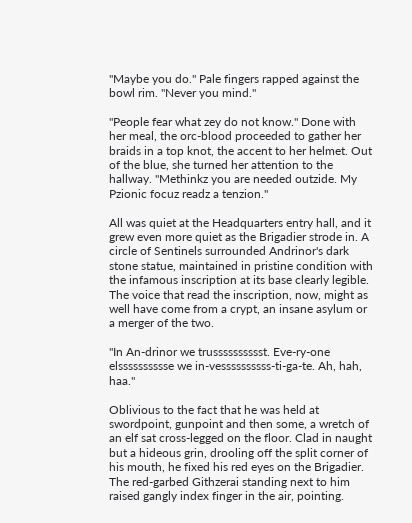"Maybe you do." Pale fingers rapped against the bowl rim. "Never you mind."

"People fear what zey do not know." Done with her meal, the orc-blood proceeded to gather her braids in a top knot, the accent to her helmet. Out of the blue, she turned her attention to the hallway. "Methinkz you are needed outzide. My Pzionic focuz readz a tenzion."

All was quiet at the Headquarters entry hall, and it grew even more quiet as the Brigadier strode in. A circle of Sentinels surrounded Andrinor's dark stone statue, maintained in pristine condition with the infamous inscription at its base clearly legible. The voice that read the inscription, now, might as well have come from a crypt, an insane asylum or a merger of the two.

"In An-drinor we trusssssssssst. Eve-ry-one elsssssssssse we in-vessssssssss-ti-ga-te. Ah, hah, haa."

Oblivious to the fact that he was held at swordpoint, gunpoint and then some, a wretch of an elf sat cross-legged on the floor. Clad in naught but a hideous grin, drooling off the split corner of his mouth, he fixed his red eyes on the Brigadier. The red-garbed Githzerai standing next to him raised gangly index finger in the air, pointing.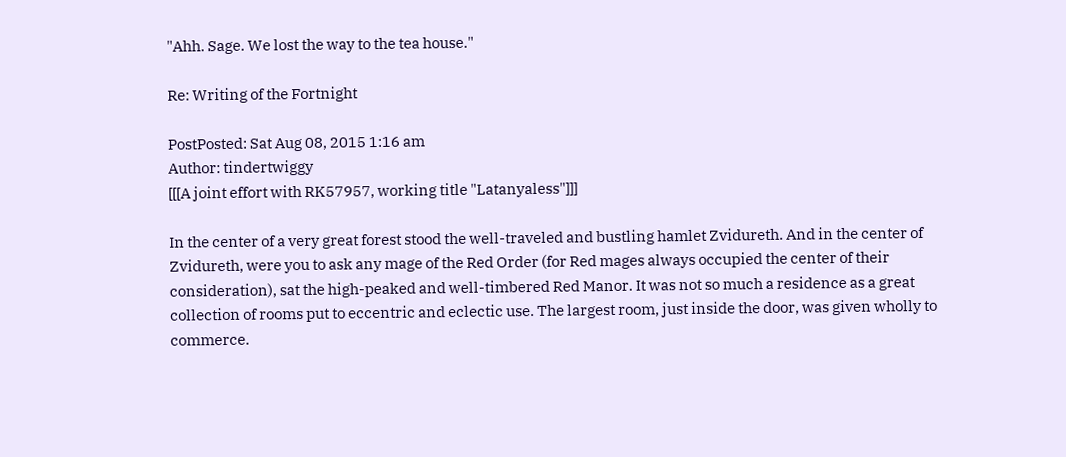"Ahh. Sage. We lost the way to the tea house."

Re: Writing of the Fortnight

PostPosted: Sat Aug 08, 2015 1:16 am
Author: tindertwiggy
[[[A joint effort with RK57957, working title "Latanyaless"]]]

In the center of a very great forest stood the well-traveled and bustling hamlet Zvidureth. And in the center of Zvidureth, were you to ask any mage of the Red Order (for Red mages always occupied the center of their consideration), sat the high-peaked and well-timbered Red Manor. It was not so much a residence as a great collection of rooms put to eccentric and eclectic use. The largest room, just inside the door, was given wholly to commerce.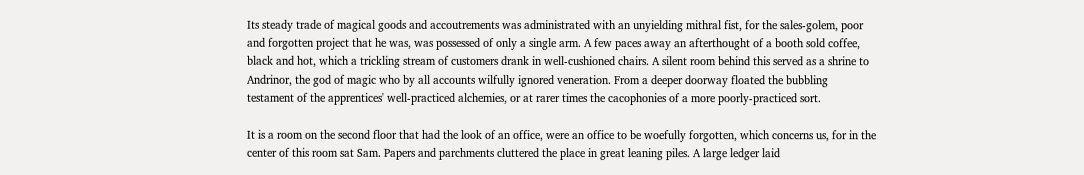Its steady trade of magical goods and accoutrements was administrated with an unyielding mithral fist, for the sales-golem, poor and forgotten project that he was, was possessed of only a single arm. A few paces away an afterthought of a booth sold coffee, black and hot, which a trickling stream of customers drank in well-cushioned chairs. A silent room behind this served as a shrine to Andrinor, the god of magic who by all accounts wilfully ignored veneration. From a deeper doorway floated the bubbling testament of the apprentices' well-practiced alchemies, or at rarer times the cacophonies of a more poorly-practiced sort.

It is a room on the second floor that had the look of an office, were an office to be woefully forgotten, which concerns us, for in the center of this room sat Sam. Papers and parchments cluttered the place in great leaning piles. A large ledger laid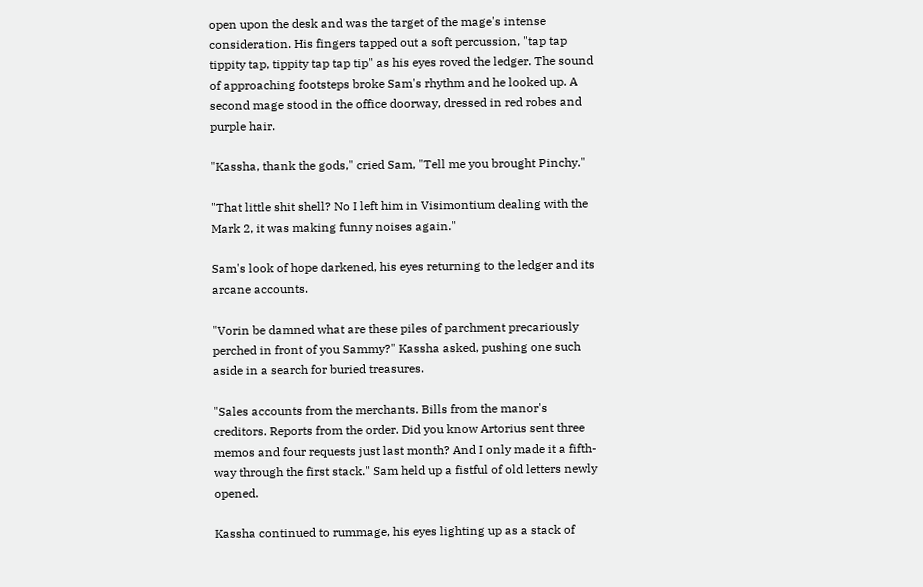open upon the desk and was the target of the mage's intense consideration. His fingers tapped out a soft percussion, "tap tap tippity tap, tippity tap tap tip" as his eyes roved the ledger. The sound of approaching footsteps broke Sam's rhythm and he looked up. A second mage stood in the office doorway, dressed in red robes and purple hair.

"Kassha, thank the gods," cried Sam, "Tell me you brought Pinchy."

"That little shit shell? No I left him in Visimontium dealing with the Mark 2, it was making funny noises again."

Sam's look of hope darkened, his eyes returning to the ledger and its arcane accounts.

"Vorin be damned what are these piles of parchment precariously perched in front of you Sammy?" Kassha asked, pushing one such aside in a search for buried treasures.

"Sales accounts from the merchants. Bills from the manor's creditors. Reports from the order. Did you know Artorius sent three memos and four requests just last month? And I only made it a fifth-way through the first stack." Sam held up a fistful of old letters newly opened.

Kassha continued to rummage, his eyes lighting up as a stack of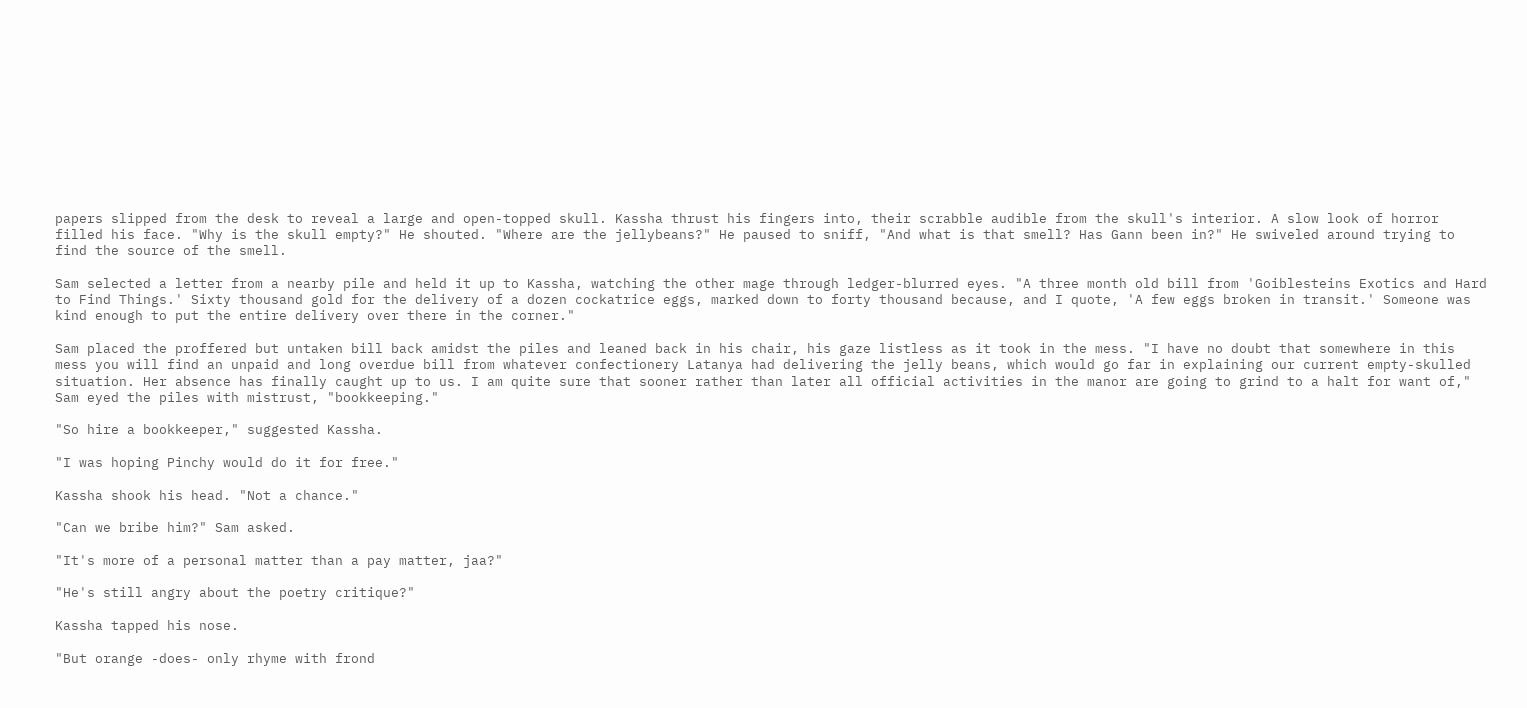papers slipped from the desk to reveal a large and open-topped skull. Kassha thrust his fingers into, their scrabble audible from the skull's interior. A slow look of horror filled his face. "Why is the skull empty?" He shouted. "Where are the jellybeans?" He paused to sniff, "And what is that smell? Has Gann been in?" He swiveled around trying to find the source of the smell.

Sam selected a letter from a nearby pile and held it up to Kassha, watching the other mage through ledger-blurred eyes. "A three month old bill from 'Goiblesteins Exotics and Hard to Find Things.' Sixty thousand gold for the delivery of a dozen cockatrice eggs, marked down to forty thousand because, and I quote, 'A few eggs broken in transit.' Someone was kind enough to put the entire delivery over there in the corner."

Sam placed the proffered but untaken bill back amidst the piles and leaned back in his chair, his gaze listless as it took in the mess. "I have no doubt that somewhere in this mess you will find an unpaid and long overdue bill from whatever confectionery Latanya had delivering the jelly beans, which would go far in explaining our current empty-skulled situation. Her absence has finally caught up to us. I am quite sure that sooner rather than later all official activities in the manor are going to grind to a halt for want of," Sam eyed the piles with mistrust, "bookkeeping."

"So hire a bookkeeper," suggested Kassha.

"I was hoping Pinchy would do it for free."

Kassha shook his head. "Not a chance."

"Can we bribe him?" Sam asked.

"It's more of a personal matter than a pay matter, jaa?"

"He's still angry about the poetry critique?"

Kassha tapped his nose.

"But orange -does- only rhyme with frond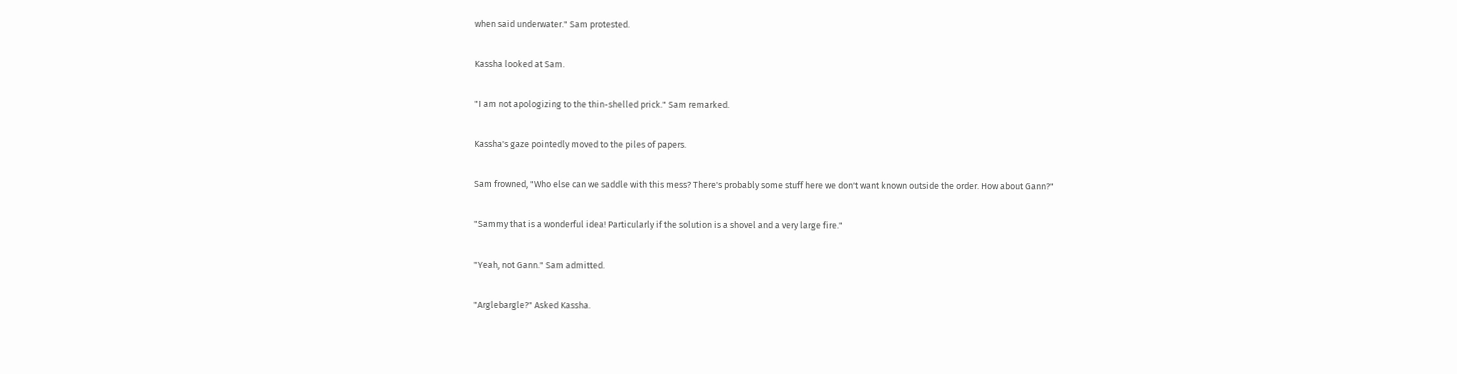when said underwater." Sam protested.

Kassha looked at Sam.

"I am not apologizing to the thin-shelled prick." Sam remarked.

Kassha's gaze pointedly moved to the piles of papers.

Sam frowned, "Who else can we saddle with this mess? There's probably some stuff here we don't want known outside the order. How about Gann?"

"Sammy that is a wonderful idea! Particularly if the solution is a shovel and a very large fire."

"Yeah, not Gann." Sam admitted.

"Arglebargle?" Asked Kassha.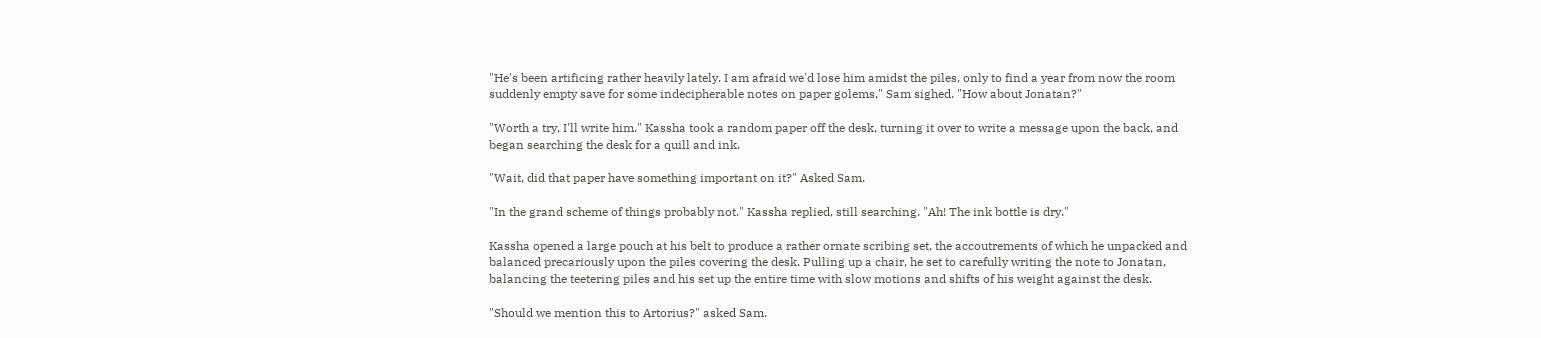"He's been artificing rather heavily lately. I am afraid we'd lose him amidst the piles, only to find a year from now the room suddenly empty save for some indecipherable notes on paper golems," Sam sighed. "How about Jonatan?"

"Worth a try, I'll write him." Kassha took a random paper off the desk, turning it over to write a message upon the back, and began searching the desk for a quill and ink.

"Wait, did that paper have something important on it?" Asked Sam.

"In the grand scheme of things probably not." Kassha replied, still searching. "Ah! The ink bottle is dry."

Kassha opened a large pouch at his belt to produce a rather ornate scribing set, the accoutrements of which he unpacked and balanced precariously upon the piles covering the desk. Pulling up a chair, he set to carefully writing the note to Jonatan, balancing the teetering piles and his set up the entire time with slow motions and shifts of his weight against the desk.

"Should we mention this to Artorius?" asked Sam.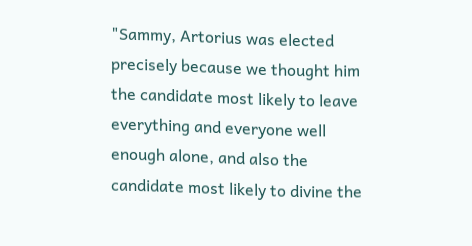"Sammy, Artorius was elected precisely because we thought him the candidate most likely to leave everything and everyone well enough alone, and also the candidate most likely to divine the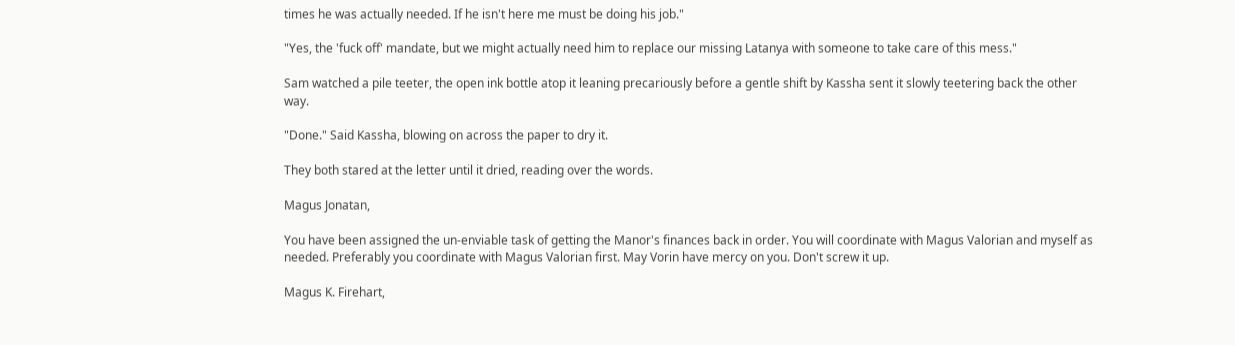times he was actually needed. If he isn't here me must be doing his job."

"Yes, the 'fuck off' mandate, but we might actually need him to replace our missing Latanya with someone to take care of this mess."

Sam watched a pile teeter, the open ink bottle atop it leaning precariously before a gentle shift by Kassha sent it slowly teetering back the other way.

"Done." Said Kassha, blowing on across the paper to dry it.

They both stared at the letter until it dried, reading over the words.

Magus Jonatan,

You have been assigned the un-enviable task of getting the Manor's finances back in order. You will coordinate with Magus Valorian and myself as needed. Preferably you coordinate with Magus Valorian first. May Vorin have mercy on you. Don't screw it up.

Magus K. Firehart,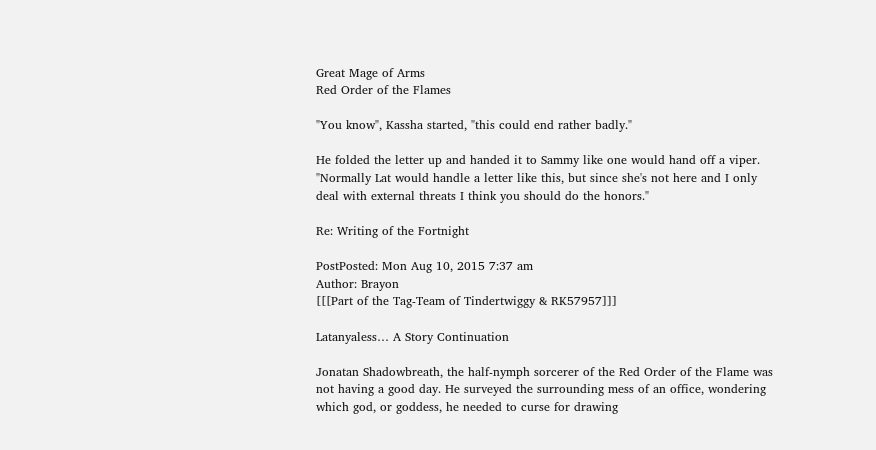Great Mage of Arms
Red Order of the Flames

"You know", Kassha started, "this could end rather badly."

He folded the letter up and handed it to Sammy like one would hand off a viper. "Normally Lat would handle a letter like this, but since she's not here and I only deal with external threats I think you should do the honors."

Re: Writing of the Fortnight

PostPosted: Mon Aug 10, 2015 7:37 am
Author: Brayon
[[[Part of the Tag-Team of Tindertwiggy & RK57957]]]

Latanyaless… A Story Continuation

Jonatan Shadowbreath, the half-nymph sorcerer of the Red Order of the Flame was not having a good day. He surveyed the surrounding mess of an office, wondering which god, or goddess, he needed to curse for drawing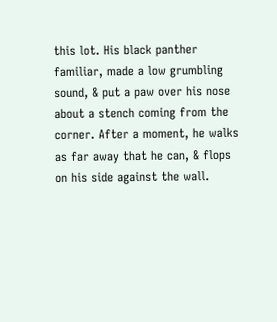this lot. His black panther familiar, made a low grumbling sound, & put a paw over his nose about a stench coming from the corner. After a moment, he walks as far away that he can, & flops on his side against the wall.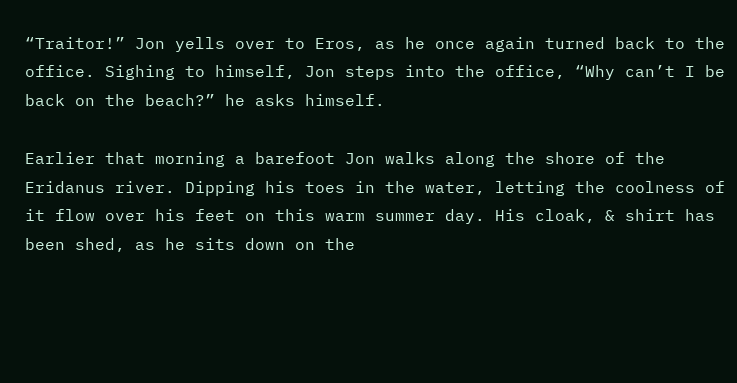“Traitor!” Jon yells over to Eros, as he once again turned back to the office. Sighing to himself, Jon steps into the office, “Why can’t I be back on the beach?” he asks himself.

Earlier that morning a barefoot Jon walks along the shore of the Eridanus river. Dipping his toes in the water, letting the coolness of it flow over his feet on this warm summer day. His cloak, & shirt has been shed, as he sits down on the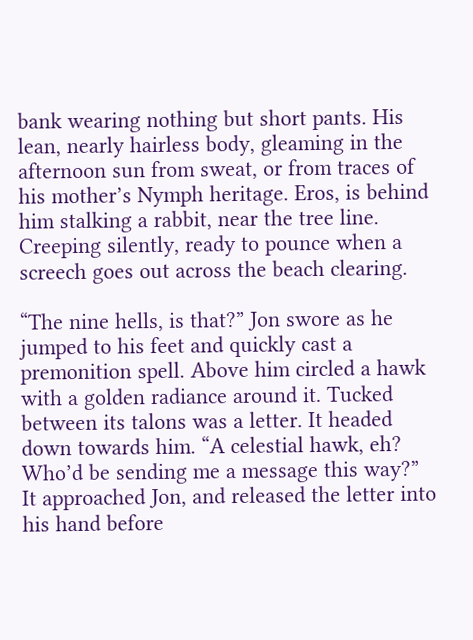bank wearing nothing but short pants. His lean, nearly hairless body, gleaming in the afternoon sun from sweat, or from traces of his mother’s Nymph heritage. Eros, is behind him stalking a rabbit, near the tree line. Creeping silently, ready to pounce when a screech goes out across the beach clearing.

“The nine hells, is that?” Jon swore as he jumped to his feet and quickly cast a premonition spell. Above him circled a hawk with a golden radiance around it. Tucked between its talons was a letter. It headed down towards him. “A celestial hawk, eh? Who’d be sending me a message this way?” It approached Jon, and released the letter into his hand before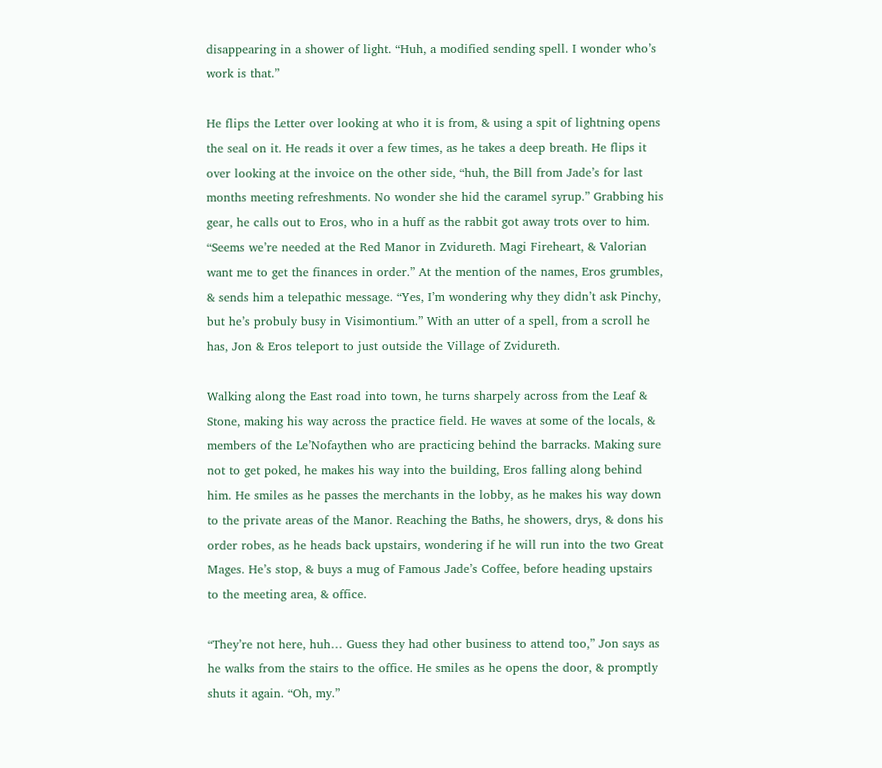disappearing in a shower of light. “Huh, a modified sending spell. I wonder who’s work is that.”

He flips the Letter over looking at who it is from, & using a spit of lightning opens the seal on it. He reads it over a few times, as he takes a deep breath. He flips it over looking at the invoice on the other side, “huh, the Bill from Jade’s for last months meeting refreshments. No wonder she hid the caramel syrup.” Grabbing his gear, he calls out to Eros, who in a huff as the rabbit got away trots over to him. “Seems we’re needed at the Red Manor in Zvidureth. Magi Fireheart, & Valorian want me to get the finances in order.” At the mention of the names, Eros grumbles, & sends him a telepathic message. “Yes, I’m wondering why they didn’t ask Pinchy, but he’s probuly busy in Visimontium.” With an utter of a spell, from a scroll he has, Jon & Eros teleport to just outside the Village of Zvidureth.

Walking along the East road into town, he turns sharpely across from the Leaf & Stone, making his way across the practice field. He waves at some of the locals, & members of the Le’Nofaythen who are practicing behind the barracks. Making sure not to get poked, he makes his way into the building, Eros falling along behind him. He smiles as he passes the merchants in the lobby, as he makes his way down to the private areas of the Manor. Reaching the Baths, he showers, drys, & dons his order robes, as he heads back upstairs, wondering if he will run into the two Great Mages. He’s stop, & buys a mug of Famous Jade’s Coffee, before heading upstairs to the meeting area, & office.

“They’re not here, huh… Guess they had other business to attend too,” Jon says as he walks from the stairs to the office. He smiles as he opens the door, & promptly shuts it again. “Oh, my.”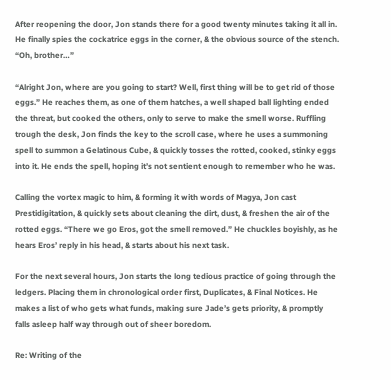After reopening the door, Jon stands there for a good twenty minutes taking it all in. He finally spies the cockatrice eggs in the corner, & the obvious source of the stench. “Oh, brother…”

“Alright Jon, where are you going to start? Well, first thing will be to get rid of those eggs.” He reaches them, as one of them hatches, a well shaped ball lighting ended the threat, but cooked the others, only to serve to make the smell worse. Ruffling trough the desk, Jon finds the key to the scroll case, where he uses a summoning spell to summon a Gelatinous Cube, & quickly tosses the rotted, cooked, stinky eggs into it. He ends the spell, hoping it’s not sentient enough to remember who he was.

Calling the vortex magic to him, & forming it with words of Magya, Jon cast Prestidigitation, & quickly sets about cleaning the dirt, dust, & freshen the air of the rotted eggs. “There we go Eros, got the smell removed.” He chuckles boyishly, as he hears Eros’ reply in his head, & starts about his next task.

For the next several hours, Jon starts the long tedious practice of going through the ledgers. Placing them in chronological order first, Duplicates, & Final Notices. He makes a list of who gets what funds, making sure Jade’s gets priority, & promptly falls asleep half way through out of sheer boredom.

Re: Writing of the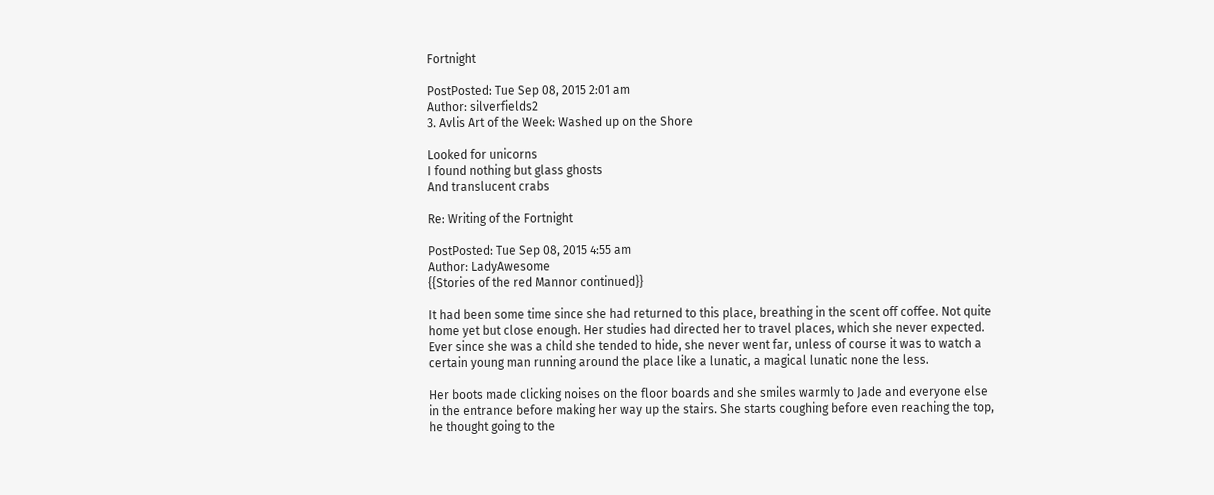Fortnight

PostPosted: Tue Sep 08, 2015 2:01 am
Author: silverfields2
3. Avlis Art of the Week: Washed up on the Shore

Looked for unicorns
I found nothing but glass ghosts
And translucent crabs

Re: Writing of the Fortnight

PostPosted: Tue Sep 08, 2015 4:55 am
Author: LadyAwesome
{{Stories of the red Mannor continued}}

It had been some time since she had returned to this place, breathing in the scent off coffee. Not quite home yet but close enough. Her studies had directed her to travel places, which she never expected. Ever since she was a child she tended to hide, she never went far, unless of course it was to watch a certain young man running around the place like a lunatic, a magical lunatic none the less.

Her boots made clicking noises on the floor boards and she smiles warmly to Jade and everyone else in the entrance before making her way up the stairs. She starts coughing before even reaching the top, he thought going to the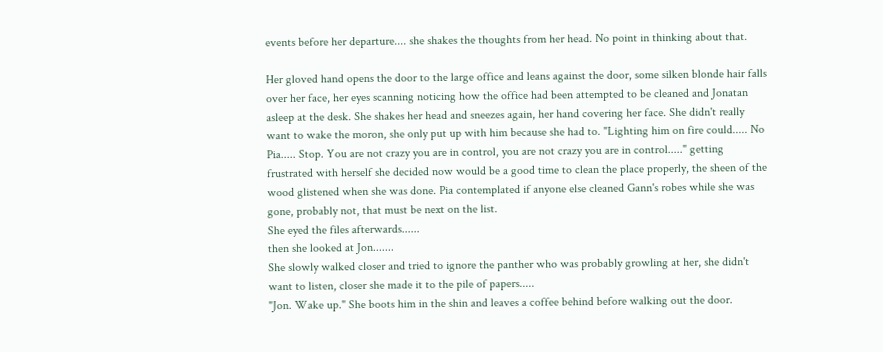events before her departure.... she shakes the thoughts from her head. No point in thinking about that.

Her gloved hand opens the door to the large office and leans against the door, some silken blonde hair falls over her face, her eyes scanning noticing how the office had been attempted to be cleaned and Jonatan asleep at the desk. She shakes her head and sneezes again, her hand covering her face. She didn't really want to wake the moron, she only put up with him because she had to. "Lighting him on fire could..... No Pia..... Stop. You are not crazy you are in control, you are not crazy you are in control....." getting frustrated with herself she decided now would be a good time to clean the place properly, the sheen of the wood glistened when she was done. Pia contemplated if anyone else cleaned Gann's robes while she was gone, probably not, that must be next on the list.
She eyed the files afterwards......
then she looked at Jon.......
She slowly walked closer and tried to ignore the panther who was probably growling at her, she didn't want to listen, closer she made it to the pile of papers.....
"Jon. Wake up." She boots him in the shin and leaves a coffee behind before walking out the door.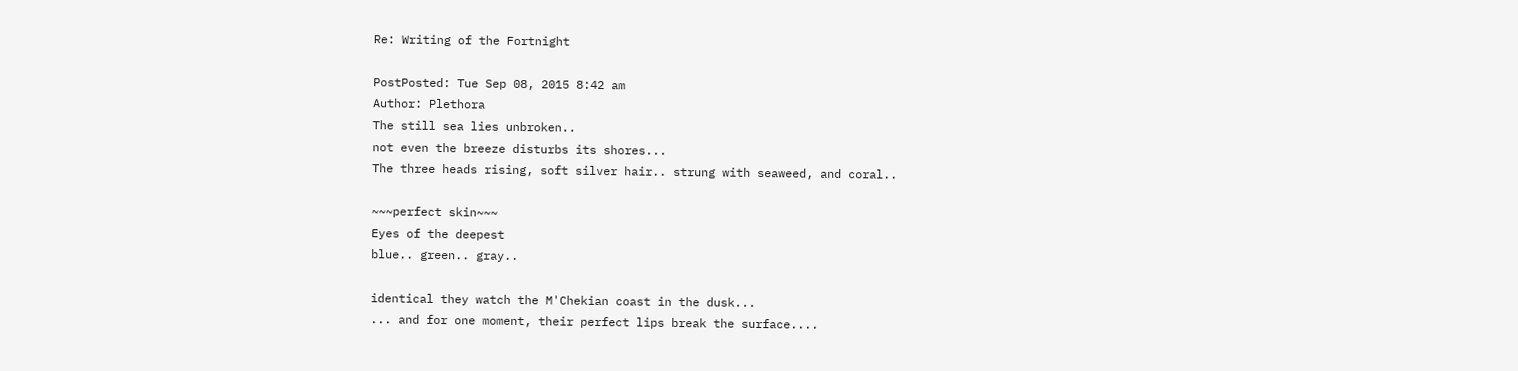Re: Writing of the Fortnight

PostPosted: Tue Sep 08, 2015 8:42 am
Author: Plethora
The still sea lies unbroken..
not even the breeze disturbs its shores...
The three heads rising, soft silver hair.. strung with seaweed, and coral..

~~~perfect skin~~~
Eyes of the deepest
blue.. green.. gray..

identical they watch the M'Chekian coast in the dusk...
... and for one moment, their perfect lips break the surface....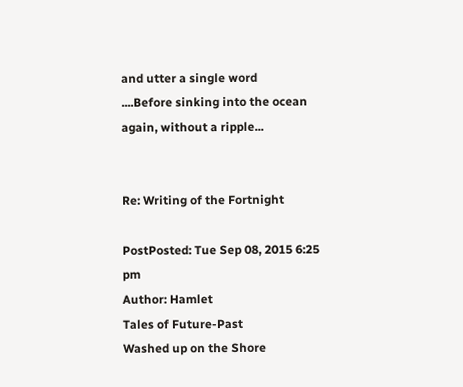and utter a single word
....Before sinking into the ocean again, without a ripple...


Re: Writing of the Fortnight

PostPosted: Tue Sep 08, 2015 6:25 pm
Author: Hamlet
Tales of Future-Past
Washed up on the Shore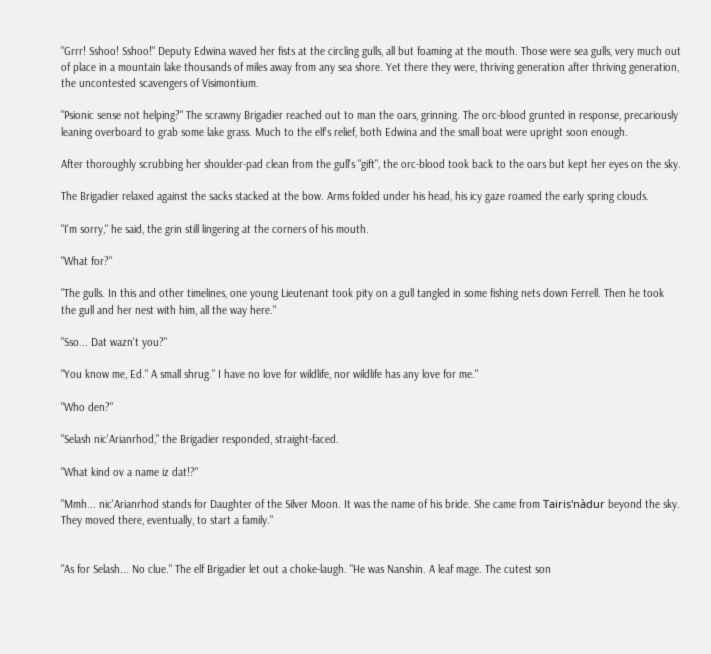"Grrr! Sshoo! Sshoo!" Deputy Edwina waved her fists at the circling gulls, all but foaming at the mouth. Those were sea gulls, very much out of place in a mountain lake thousands of miles away from any sea shore. Yet there they were, thriving generation after thriving generation, the uncontested scavengers of Visimontium.

"Psionic sense not helping?" The scrawny Brigadier reached out to man the oars, grinning. The orc-blood grunted in response, precariously leaning overboard to grab some lake grass. Much to the elf's relief, both Edwina and the small boat were upright soon enough.

After thoroughly scrubbing her shoulder-pad clean from the gull's "gift", the orc-blood took back to the oars but kept her eyes on the sky.

The Brigadier relaxed against the sacks stacked at the bow. Arms folded under his head, his icy gaze roamed the early spring clouds.

"I'm sorry," he said, the grin still lingering at the corners of his mouth.

"What for?"

"The gulls. In this and other timelines, one young Lieutenant took pity on a gull tangled in some fishing nets down Ferrell. Then he took the gull and her nest with him, all the way here."

"Sso... Dat wazn't you?"

"You know me, Ed." A small shrug." I have no love for wildlife, nor wildlife has any love for me."

"Who den?"

"Selash nic'Arianrhod," the Brigadier responded, straight-faced.

"What kind ov a name iz dat!?"

"Mmh... nic'Arianrhod stands for Daughter of the Silver Moon. It was the name of his bride. She came from Tairis'nàdur beyond the sky. They moved there, eventually, to start a family."


"As for Selash... No clue." The elf Brigadier let out a choke-laugh. "He was Nanshin. A leaf mage. The cutest son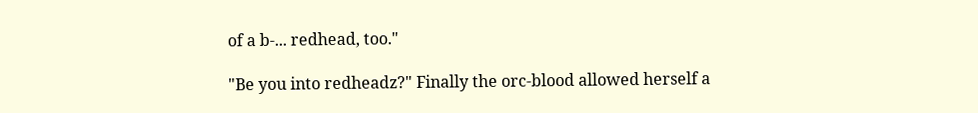of a b-... redhead, too."

"Be you into redheadz?" Finally the orc-blood allowed herself a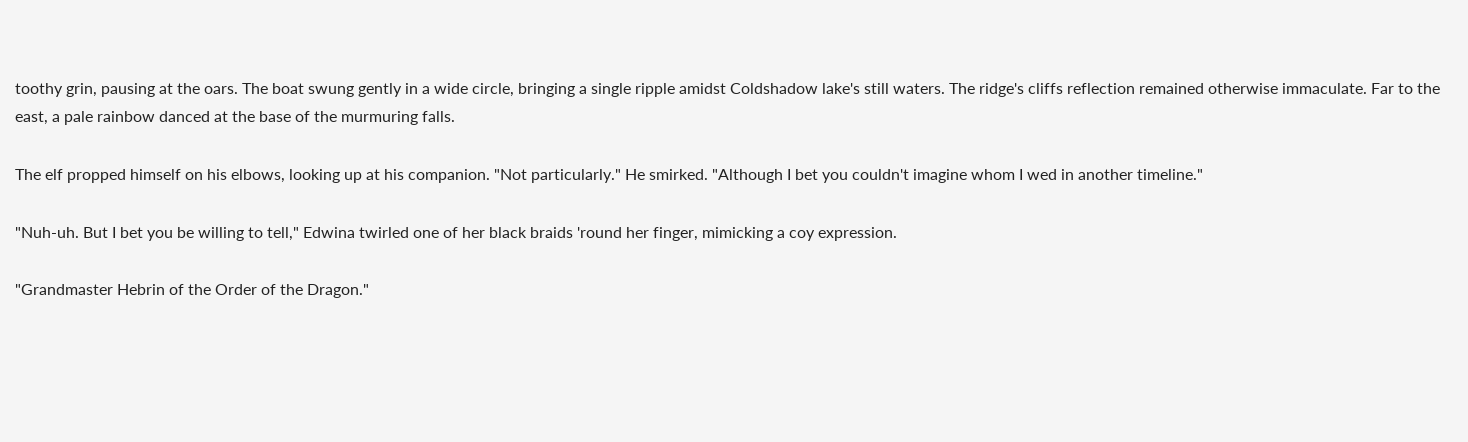toothy grin, pausing at the oars. The boat swung gently in a wide circle, bringing a single ripple amidst Coldshadow lake's still waters. The ridge's cliffs reflection remained otherwise immaculate. Far to the east, a pale rainbow danced at the base of the murmuring falls.

The elf propped himself on his elbows, looking up at his companion. "Not particularly." He smirked. "Although I bet you couldn't imagine whom I wed in another timeline."

"Nuh-uh. But I bet you be willing to tell," Edwina twirled one of her black braids 'round her finger, mimicking a coy expression.

"Grandmaster Hebrin of the Order of the Dragon."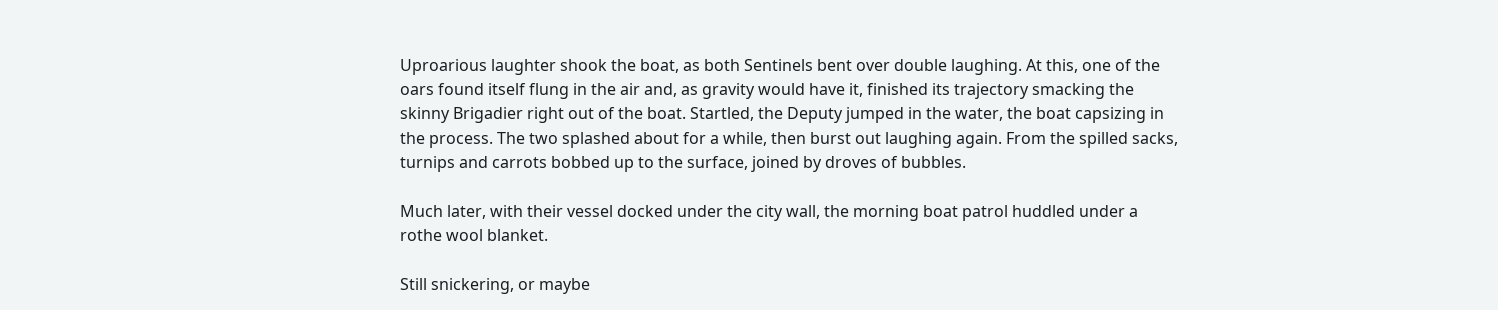Uproarious laughter shook the boat, as both Sentinels bent over double laughing. At this, one of the oars found itself flung in the air and, as gravity would have it, finished its trajectory smacking the skinny Brigadier right out of the boat. Startled, the Deputy jumped in the water, the boat capsizing in the process. The two splashed about for a while, then burst out laughing again. From the spilled sacks, turnips and carrots bobbed up to the surface, joined by droves of bubbles.

Much later, with their vessel docked under the city wall, the morning boat patrol huddled under a rothe wool blanket.

Still snickering, or maybe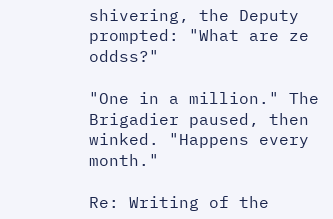shivering, the Deputy prompted: "What are ze oddss?"

"One in a million." The Brigadier paused, then winked. "Happens every month."

Re: Writing of the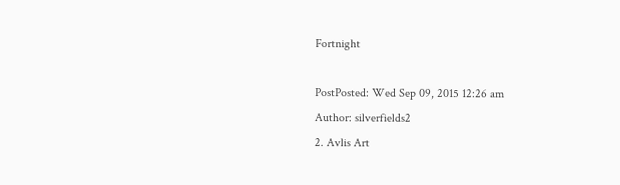Fortnight

PostPosted: Wed Sep 09, 2015 12:26 am
Author: silverfields2
2. Avlis Art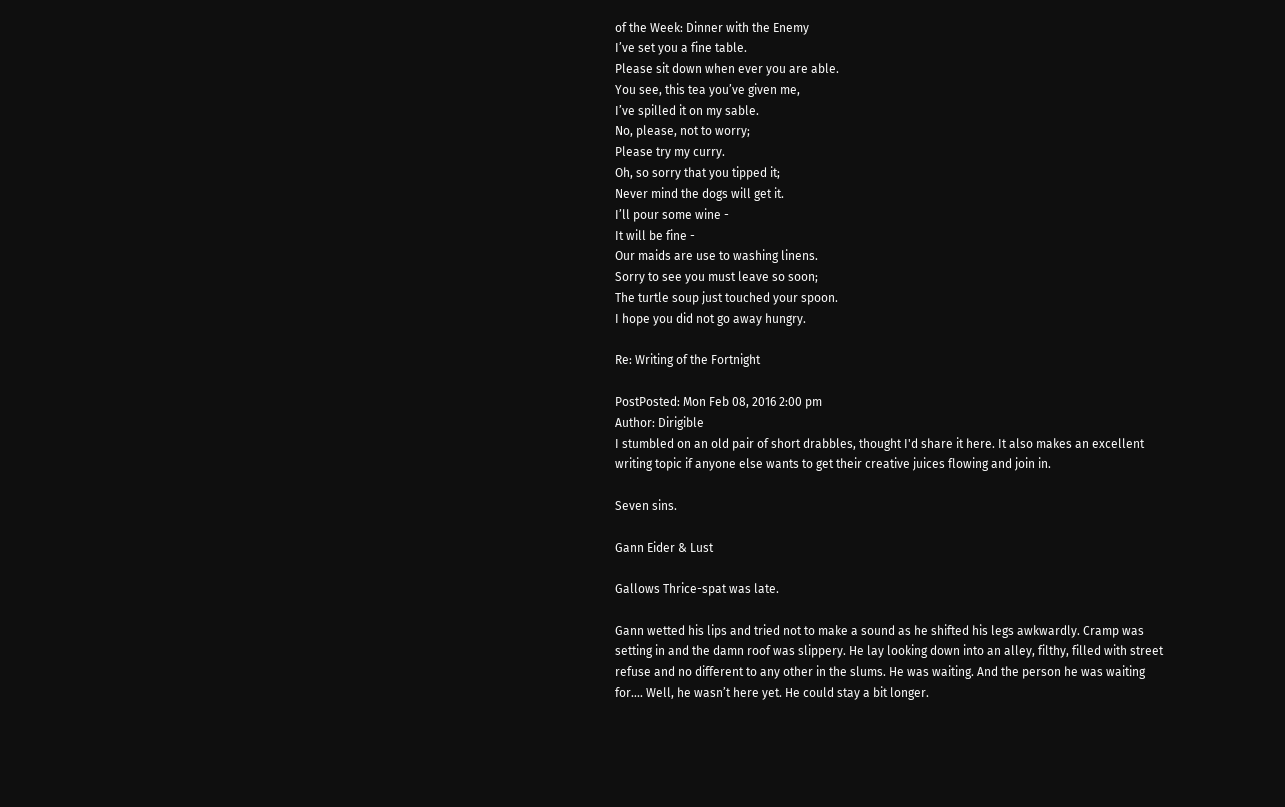of the Week: Dinner with the Enemy
I’ve set you a fine table.
Please sit down when ever you are able.
You see, this tea you’ve given me,
I’ve spilled it on my sable.
No, please, not to worry;
Please try my curry.
Oh, so sorry that you tipped it;
Never mind the dogs will get it.
I’ll pour some wine -
It will be fine -
Our maids are use to washing linens.
Sorry to see you must leave so soon;
The turtle soup just touched your spoon.
I hope you did not go away hungry.

Re: Writing of the Fortnight

PostPosted: Mon Feb 08, 2016 2:00 pm
Author: Dirigible
I stumbled on an old pair of short drabbles, thought I'd share it here. It also makes an excellent writing topic if anyone else wants to get their creative juices flowing and join in.

Seven sins.

Gann Eider & Lust

Gallows Thrice-spat was late.

Gann wetted his lips and tried not to make a sound as he shifted his legs awkwardly. Cramp was setting in and the damn roof was slippery. He lay looking down into an alley, filthy, filled with street refuse and no different to any other in the slums. He was waiting. And the person he was waiting for.... Well, he wasn’t here yet. He could stay a bit longer.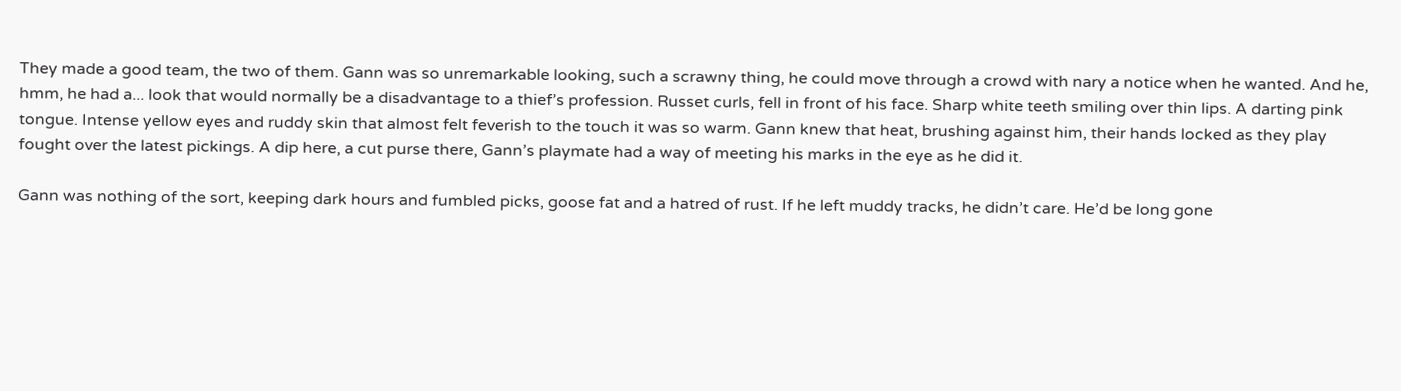They made a good team, the two of them. Gann was so unremarkable looking, such a scrawny thing, he could move through a crowd with nary a notice when he wanted. And he, hmm, he had a... look that would normally be a disadvantage to a thief’s profession. Russet curls, fell in front of his face. Sharp white teeth smiling over thin lips. A darting pink tongue. Intense yellow eyes and ruddy skin that almost felt feverish to the touch it was so warm. Gann knew that heat, brushing against him, their hands locked as they play fought over the latest pickings. A dip here, a cut purse there, Gann’s playmate had a way of meeting his marks in the eye as he did it.

Gann was nothing of the sort, keeping dark hours and fumbled picks, goose fat and a hatred of rust. If he left muddy tracks, he didn’t care. He’d be long gone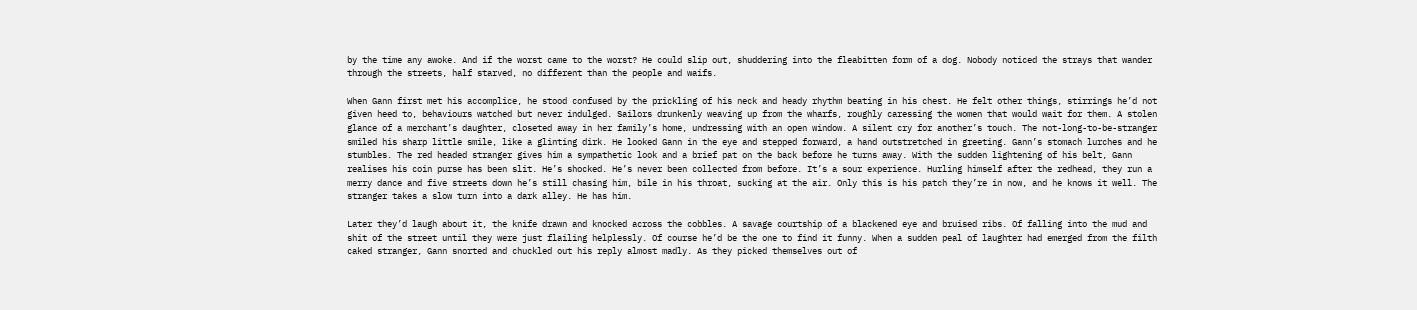by the time any awoke. And if the worst came to the worst? He could slip out, shuddering into the fleabitten form of a dog. Nobody noticed the strays that wander through the streets, half starved, no different than the people and waifs.

When Gann first met his accomplice, he stood confused by the prickling of his neck and heady rhythm beating in his chest. He felt other things, stirrings he’d not given heed to, behaviours watched but never indulged. Sailors drunkenly weaving up from the wharfs, roughly caressing the women that would wait for them. A stolen glance of a merchant’s daughter, closeted away in her family’s home, undressing with an open window. A silent cry for another’s touch. The not-long-to-be-stranger smiled his sharp little smile, like a glinting dirk. He looked Gann in the eye and stepped forward, a hand outstretched in greeting. Gann’s stomach lurches and he stumbles. The red headed stranger gives him a sympathetic look and a brief pat on the back before he turns away. With the sudden lightening of his belt, Gann realises his coin purse has been slit. He’s shocked. He’s never been collected from before. It’s a sour experience. Hurling himself after the redhead, they run a merry dance and five streets down he’s still chasing him, bile in his throat, sucking at the air. Only this is his patch they’re in now, and he knows it well. The stranger takes a slow turn into a dark alley. He has him.

Later they’d laugh about it, the knife drawn and knocked across the cobbles. A savage courtship of a blackened eye and bruised ribs. Of falling into the mud and shit of the street until they were just flailing helplessly. Of course he’d be the one to find it funny. When a sudden peal of laughter had emerged from the filth caked stranger, Gann snorted and chuckled out his reply almost madly. As they picked themselves out of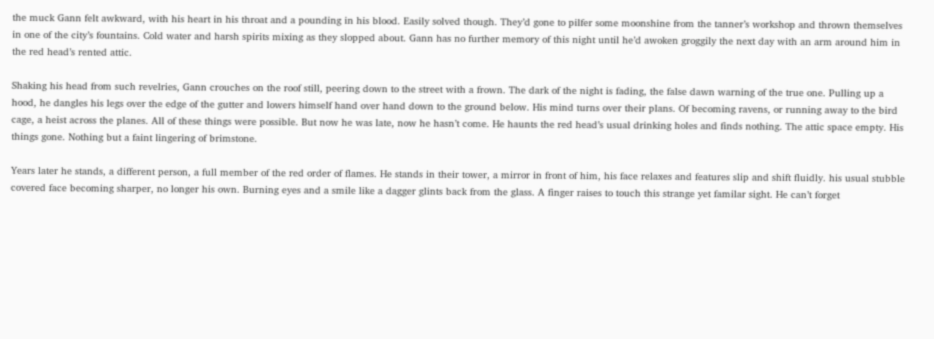the muck Gann felt awkward, with his heart in his throat and a pounding in his blood. Easily solved though. They’d gone to pilfer some moonshine from the tanner’s workshop and thrown themselves in one of the city’s fountains. Cold water and harsh spirits mixing as they slopped about. Gann has no further memory of this night until he’d awoken groggily the next day with an arm around him in the red head’s rented attic.

Shaking his head from such revelries, Gann crouches on the roof still, peering down to the street with a frown. The dark of the night is fading, the false dawn warning of the true one. Pulling up a hood, he dangles his legs over the edge of the gutter and lowers himself hand over hand down to the ground below. His mind turns over their plans. Of becoming ravens, or running away to the bird cage, a heist across the planes. All of these things were possible. But now he was late, now he hasn’t come. He haunts the red head’s usual drinking holes and finds nothing. The attic space empty. His things gone. Nothing but a faint lingering of brimstone.

Years later he stands, a different person, a full member of the red order of flames. He stands in their tower, a mirror in front of him, his face relaxes and features slip and shift fluidly. his usual stubble covered face becoming sharper, no longer his own. Burning eyes and a smile like a dagger glints back from the glass. A finger raises to touch this strange yet familar sight. He can’t forget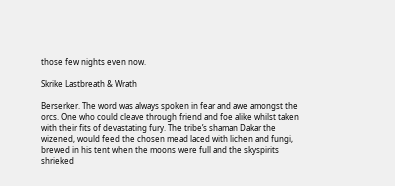those few nights even now.

Skrike Lastbreath & Wrath

Berserker. The word was always spoken in fear and awe amongst the orcs. One who could cleave through friend and foe alike whilst taken with their fits of devastating fury. The tribe’s shaman Dakar the wizened, would feed the chosen mead laced with lichen and fungi, brewed in his tent when the moons were full and the skyspirits shrieked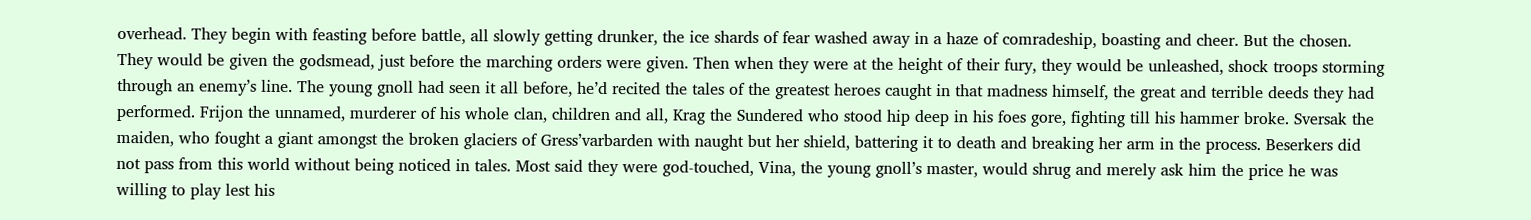overhead. They begin with feasting before battle, all slowly getting drunker, the ice shards of fear washed away in a haze of comradeship, boasting and cheer. But the chosen. They would be given the godsmead, just before the marching orders were given. Then when they were at the height of their fury, they would be unleashed, shock troops storming through an enemy’s line. The young gnoll had seen it all before, he’d recited the tales of the greatest heroes caught in that madness himself, the great and terrible deeds they had performed. Frijon the unnamed, murderer of his whole clan, children and all, Krag the Sundered who stood hip deep in his foes gore, fighting till his hammer broke. Sversak the maiden, who fought a giant amongst the broken glaciers of Gress’varbarden with naught but her shield, battering it to death and breaking her arm in the process. Beserkers did not pass from this world without being noticed in tales. Most said they were god-touched, Vina, the young gnoll’s master, would shrug and merely ask him the price he was willing to play lest his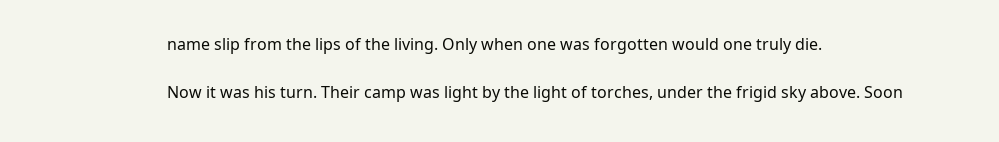name slip from the lips of the living. Only when one was forgotten would one truly die.

Now it was his turn. Their camp was light by the light of torches, under the frigid sky above. Soon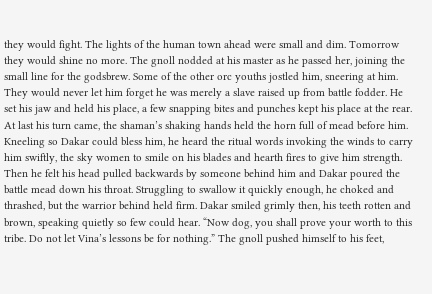they would fight. The lights of the human town ahead were small and dim. Tomorrow they would shine no more. The gnoll nodded at his master as he passed her, joining the small line for the godsbrew. Some of the other orc youths jostled him, sneering at him. They would never let him forget he was merely a slave raised up from battle fodder. He set his jaw and held his place, a few snapping bites and punches kept his place at the rear. At last his turn came, the shaman’s shaking hands held the horn full of mead before him. Kneeling so Dakar could bless him, he heard the ritual words invoking the winds to carry him swiftly, the sky women to smile on his blades and hearth fires to give him strength. Then he felt his head pulled backwards by someone behind him and Dakar poured the battle mead down his throat. Struggling to swallow it quickly enough, he choked and thrashed, but the warrior behind held firm. Dakar smiled grimly then, his teeth rotten and brown, speaking quietly so few could hear. “Now dog, you shall prove your worth to this tribe. Do not let Vina’s lessons be for nothing.” The gnoll pushed himself to his feet,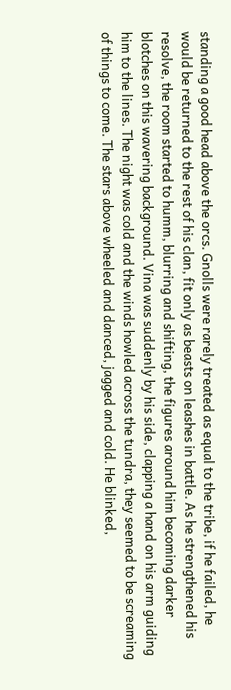standing a good head above the orcs. Gnolls were rarely treated as equal to the tribe, if he failed, he would be returned to the rest of his clan, fit only as beasts on leashes in battle. As he strengthened his resolve, the room started to humm, blurring and shifting, the figures around him becoming darker blotches on this wavering background. Vina was suddenly by his side, clapping a hand on his arm guiding him to the lines. The night was cold and the winds howled across the tundra, they seemed to be screaming of things to come. The stars above wheeled and danced, jagged and cold. He blinked,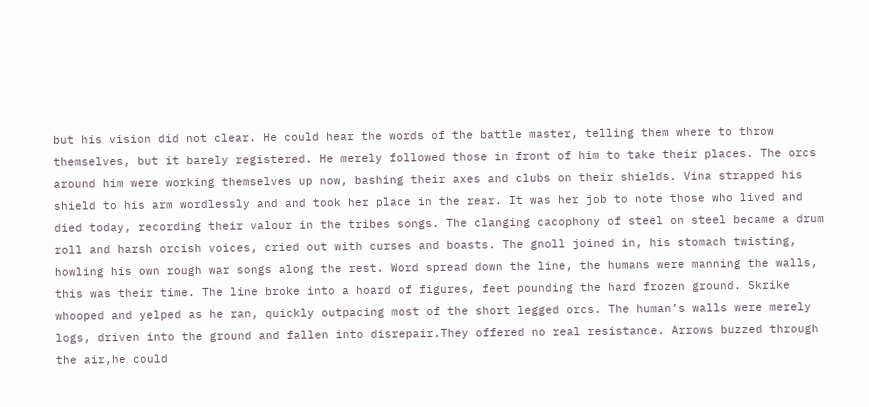but his vision did not clear. He could hear the words of the battle master, telling them where to throw themselves, but it barely registered. He merely followed those in front of him to take their places. The orcs around him were working themselves up now, bashing their axes and clubs on their shields. Vina strapped his shield to his arm wordlessly and and took her place in the rear. It was her job to note those who lived and died today, recording their valour in the tribes songs. The clanging cacophony of steel on steel became a drum roll and harsh orcish voices, cried out with curses and boasts. The gnoll joined in, his stomach twisting, howling his own rough war songs along the rest. Word spread down the line, the humans were manning the walls, this was their time. The line broke into a hoard of figures, feet pounding the hard frozen ground. Skrike whooped and yelped as he ran, quickly outpacing most of the short legged orcs. The human’s walls were merely logs, driven into the ground and fallen into disrepair.They offered no real resistance. Arrows buzzed through the air,he could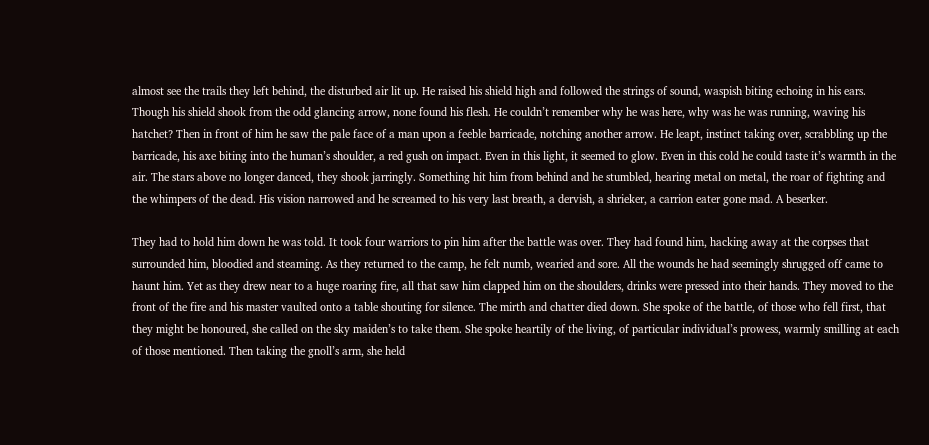almost see the trails they left behind, the disturbed air lit up. He raised his shield high and followed the strings of sound, waspish biting echoing in his ears. Though his shield shook from the odd glancing arrow, none found his flesh. He couldn’t remember why he was here, why was he was running, waving his hatchet? Then in front of him he saw the pale face of a man upon a feeble barricade, notching another arrow. He leapt, instinct taking over, scrabbling up the barricade, his axe biting into the human’s shoulder, a red gush on impact. Even in this light, it seemed to glow. Even in this cold he could taste it’s warmth in the air. The stars above no longer danced, they shook jarringly. Something hit him from behind and he stumbled, hearing metal on metal, the roar of fighting and the whimpers of the dead. His vision narrowed and he screamed to his very last breath, a dervish, a shrieker, a carrion eater gone mad. A beserker.

They had to hold him down he was told. It took four warriors to pin him after the battle was over. They had found him, hacking away at the corpses that surrounded him, bloodied and steaming. As they returned to the camp, he felt numb, wearied and sore. All the wounds he had seemingly shrugged off came to haunt him. Yet as they drew near to a huge roaring fire, all that saw him clapped him on the shoulders, drinks were pressed into their hands. They moved to the front of the fire and his master vaulted onto a table shouting for silence. The mirth and chatter died down. She spoke of the battle, of those who fell first, that they might be honoured, she called on the sky maiden’s to take them. She spoke heartily of the living, of particular individual’s prowess, warmly smilling at each of those mentioned. Then taking the gnoll’s arm, she held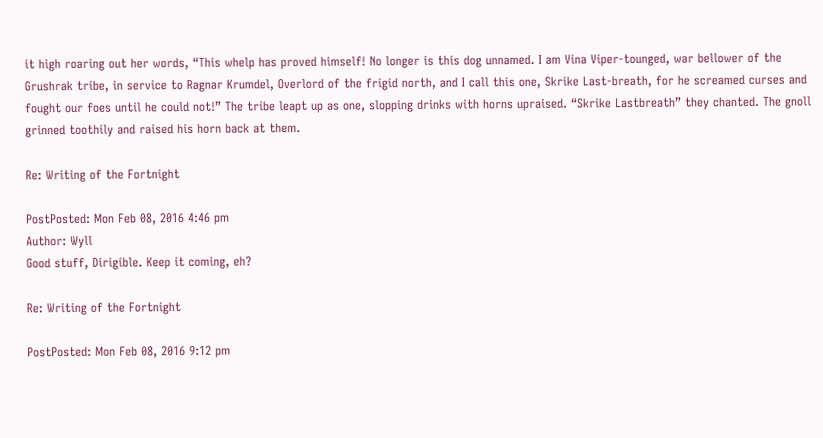it high roaring out her words, “This whelp has proved himself! No longer is this dog unnamed. I am Vina Viper-tounged, war bellower of the Grushrak tribe, in service to Ragnar Krumdel, Overlord of the frigid north, and I call this one, Skrike Last-breath, for he screamed curses and fought our foes until he could not!” The tribe leapt up as one, slopping drinks with horns upraised. “Skrike Lastbreath” they chanted. The gnoll grinned toothily and raised his horn back at them.

Re: Writing of the Fortnight

PostPosted: Mon Feb 08, 2016 4:46 pm
Author: Wyll
Good stuff, Dirigible. Keep it coming, eh?

Re: Writing of the Fortnight

PostPosted: Mon Feb 08, 2016 9:12 pm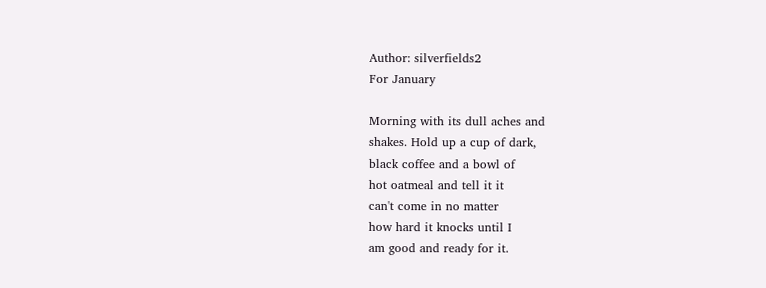Author: silverfields2
For January

Morning with its dull aches and
shakes. Hold up a cup of dark,
black coffee and a bowl of
hot oatmeal and tell it it
can't come in no matter
how hard it knocks until I
am good and ready for it.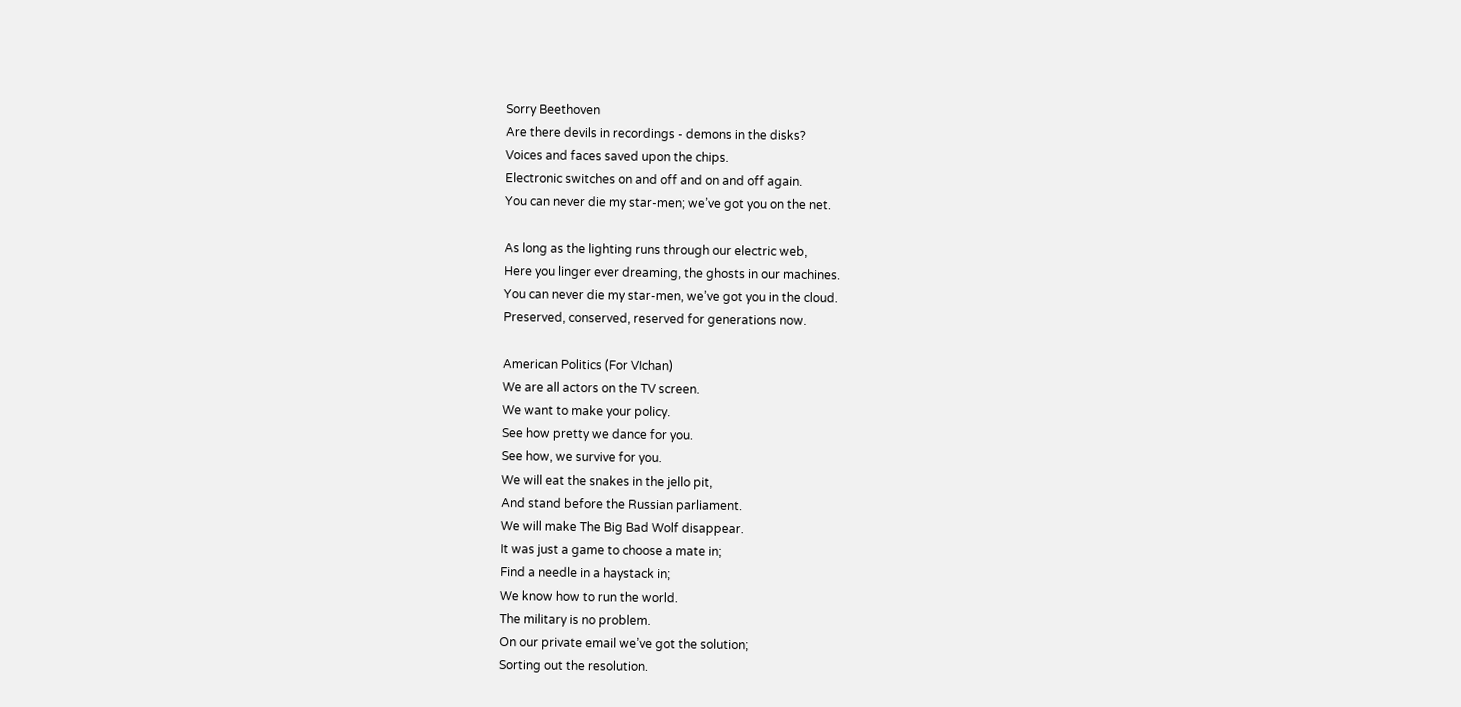Sorry Beethoven
Are there devils in recordings - demons in the disks?
Voices and faces saved upon the chips.
Electronic switches on and off and on and off again.
You can never die my star-men; we’ve got you on the net.

As long as the lighting runs through our electric web,
Here you linger ever dreaming, the ghosts in our machines.
You can never die my star-men, we’ve got you in the cloud.
Preserved, conserved, reserved for generations now.

American Politics (For VIchan)
We are all actors on the TV screen.
We want to make your policy.
See how pretty we dance for you.
See how, we survive for you.
We will eat the snakes in the jello pit,
And stand before the Russian parliament.
We will make The Big Bad Wolf disappear.
It was just a game to choose a mate in;
Find a needle in a haystack in;
We know how to run the world.
The military is no problem.
On our private email we’ve got the solution;
Sorting out the resolution.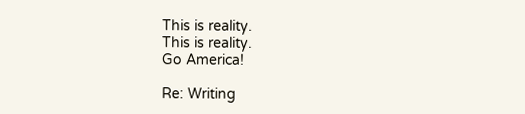This is reality.
This is reality.
Go America!

Re: Writing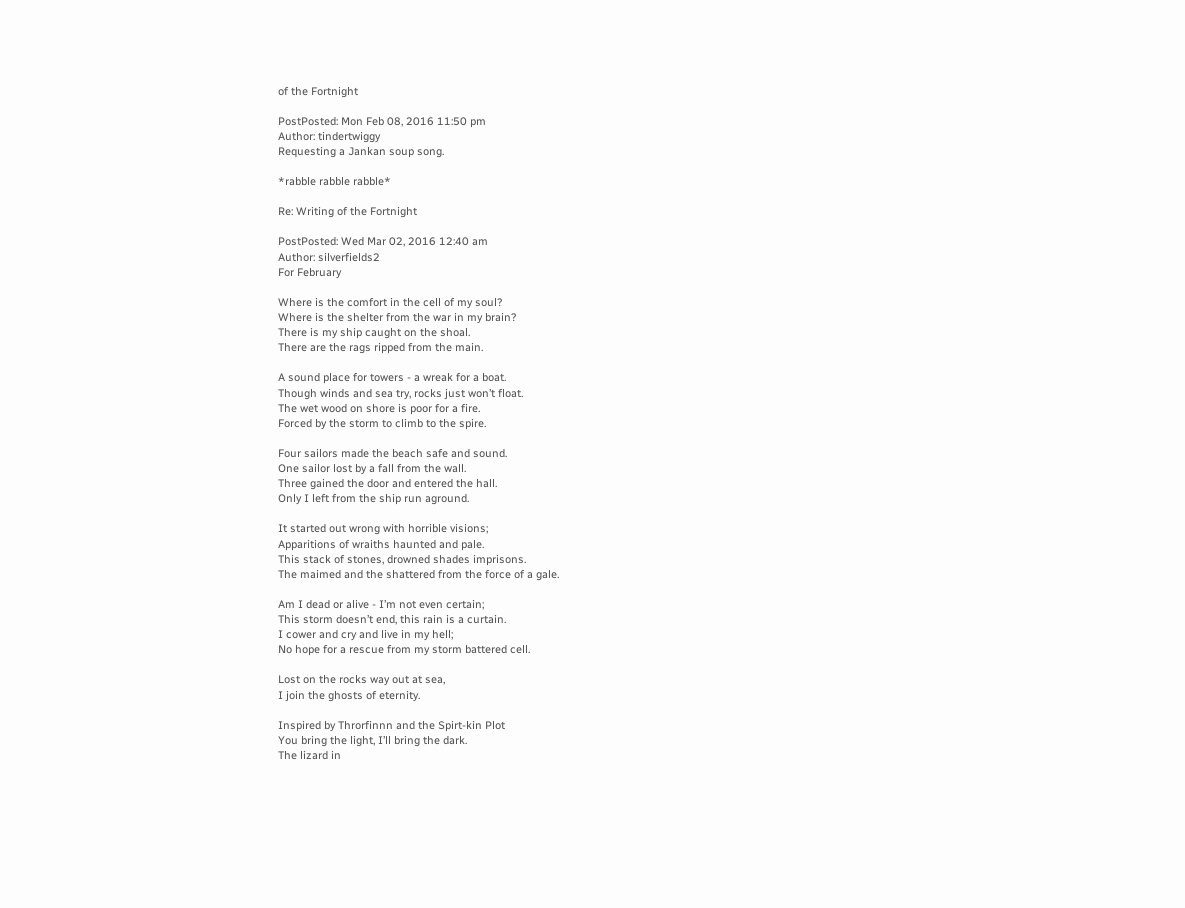of the Fortnight

PostPosted: Mon Feb 08, 2016 11:50 pm
Author: tindertwiggy
Requesting a Jankan soup song.

*rabble rabble rabble*

Re: Writing of the Fortnight

PostPosted: Wed Mar 02, 2016 12:40 am
Author: silverfields2
For February

Where is the comfort in the cell of my soul?
Where is the shelter from the war in my brain?
There is my ship caught on the shoal.
There are the rags ripped from the main.

A sound place for towers - a wreak for a boat.
Though winds and sea try, rocks just won’t float.
The wet wood on shore is poor for a fire.
Forced by the storm to climb to the spire.

Four sailors made the beach safe and sound.
One sailor lost by a fall from the wall.
Three gained the door and entered the hall.
Only I left from the ship run aground.

It started out wrong with horrible visions;
Apparitions of wraiths haunted and pale.
This stack of stones, drowned shades imprisons.
The maimed and the shattered from the force of a gale.

Am I dead or alive - I’m not even certain;
This storm doesn’t end, this rain is a curtain.
I cower and cry and live in my hell;
No hope for a rescue from my storm battered cell.

Lost on the rocks way out at sea,
I join the ghosts of eternity.

Inspired by Throrfinnn and the Spirt-kin Plot
You bring the light, I’ll bring the dark.
The lizard in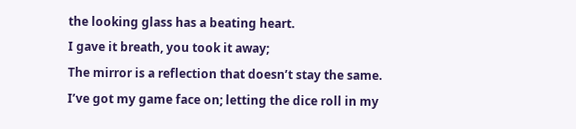the looking glass has a beating heart.
I gave it breath, you took it away;
The mirror is a reflection that doesn’t stay the same.
I’ve got my game face on; letting the dice roll in my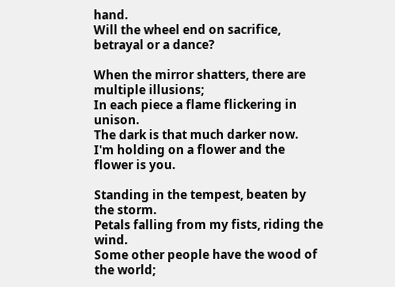hand.
Will the wheel end on sacrifice, betrayal or a dance?

When the mirror shatters, there are multiple illusions;
In each piece a flame flickering in unison.
The dark is that much darker now.
I'm holding on a flower and the flower is you.

Standing in the tempest, beaten by the storm.
Petals falling from my fists, riding the wind.
Some other people have the wood of the world;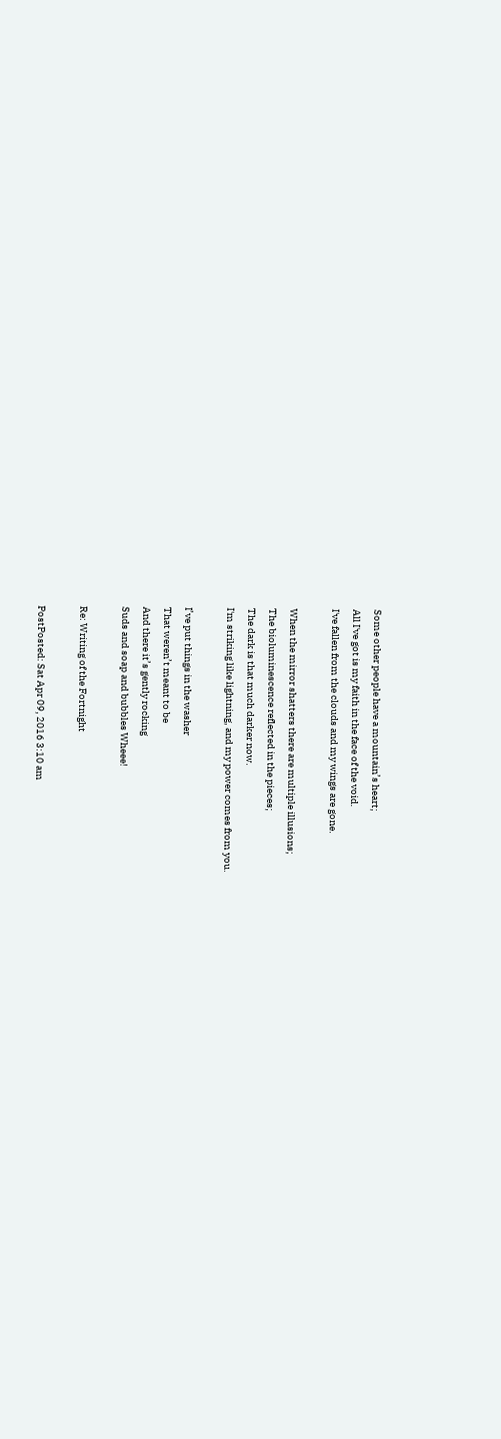Some other people have a mountain’s heart;
All I've got is my faith in the face of the void.
I've fallen from the clouds and my wings are gone.

When the mirror shatters there are multiple illusions;
The bioluminescence reflected in the pieces;
The dark is that much darker now.
I'm striking like lightning, and my power comes from you.

I’ve put things in the washer
That weren’t meant to be
And there it’s gently rocking
Suds and soap and bubbles Wheee!

Re: Writing of the Fortnight

PostPosted: Sat Apr 09, 2016 3:10 am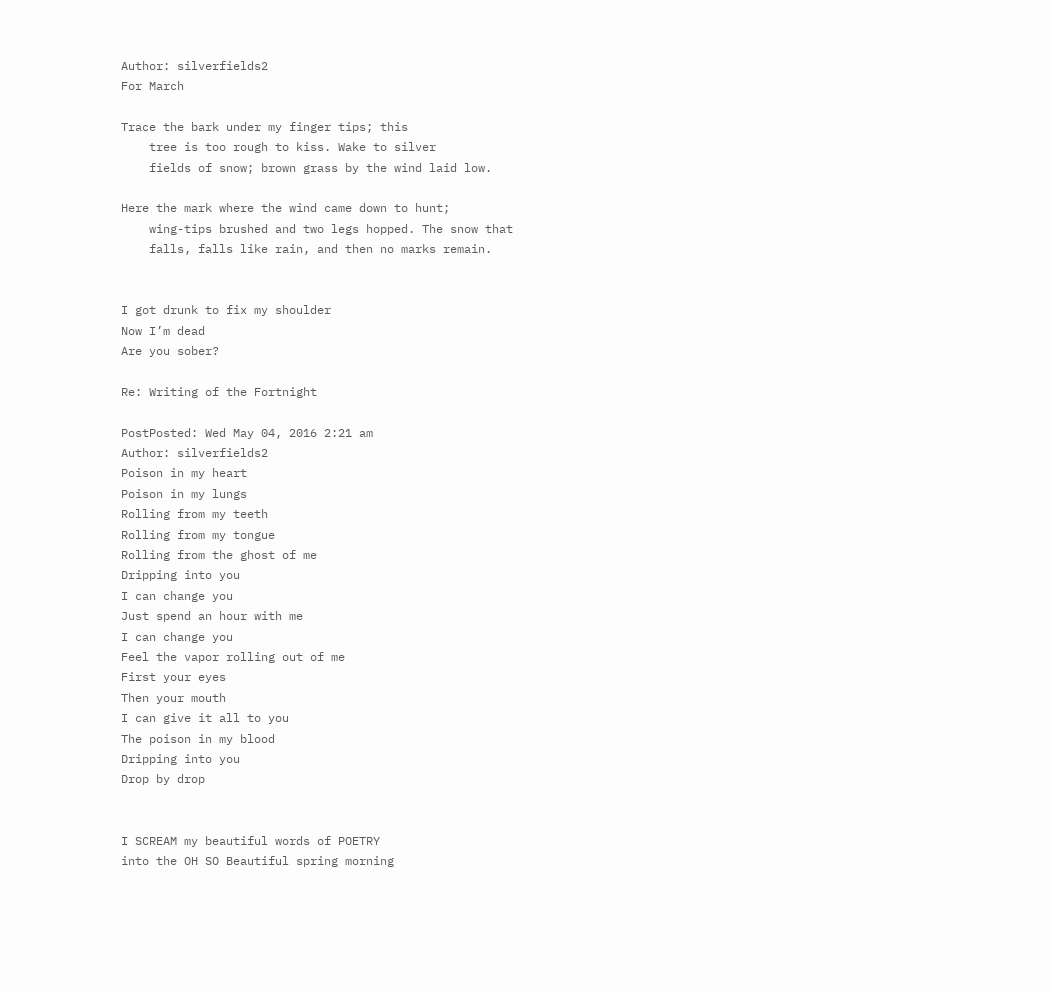Author: silverfields2
For March

Trace the bark under my finger tips; this
    tree is too rough to kiss. Wake to silver
    fields of snow; brown grass by the wind laid low.

Here the mark where the wind came down to hunt;
    wing-tips brushed and two legs hopped. The snow that
    falls, falls like rain, and then no marks remain.


I got drunk to fix my shoulder
Now I’m dead
Are you sober?

Re: Writing of the Fortnight

PostPosted: Wed May 04, 2016 2:21 am
Author: silverfields2
Poison in my heart
Poison in my lungs
Rolling from my teeth
Rolling from my tongue
Rolling from the ghost of me
Dripping into you
I can change you
Just spend an hour with me
I can change you
Feel the vapor rolling out of me
First your eyes
Then your mouth
I can give it all to you
The poison in my blood
Dripping into you
Drop by drop


I SCREAM my beautiful words of POETRY
into the OH SO Beautiful spring morning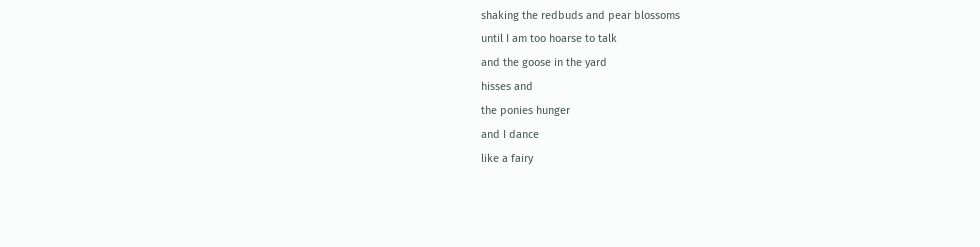shaking the redbuds and pear blossoms
until I am too hoarse to talk
and the goose in the yard
hisses and
the ponies hunger
and I dance
like a fairy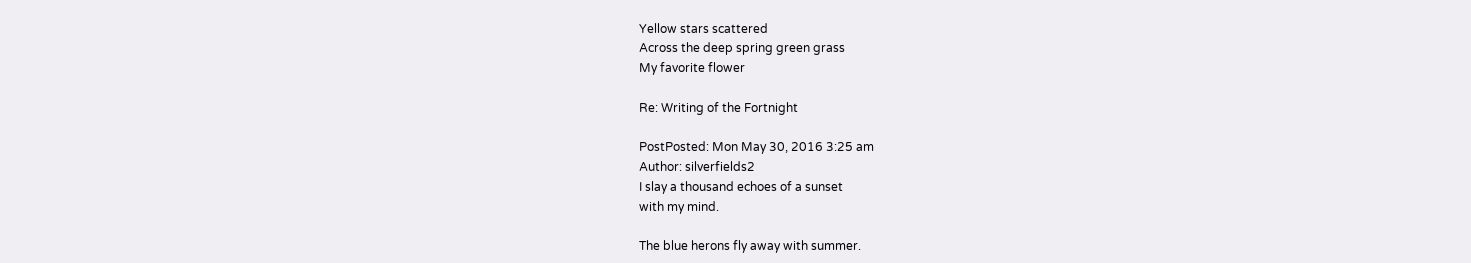Yellow stars scattered
Across the deep spring green grass
My favorite flower

Re: Writing of the Fortnight

PostPosted: Mon May 30, 2016 3:25 am
Author: silverfields2
I slay a thousand echoes of a sunset
with my mind.

The blue herons fly away with summer.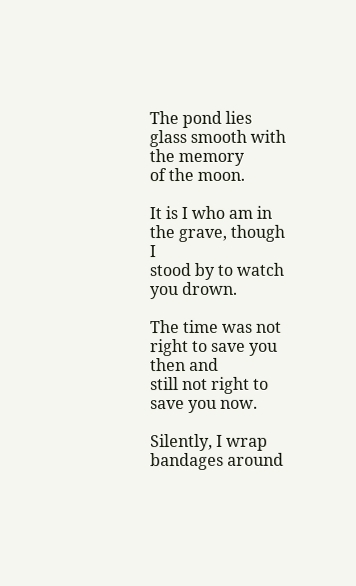The pond lies glass smooth with the memory
of the moon.

It is I who am in the grave, though I
stood by to watch you drown.

The time was not right to save you then and
still not right to save you now.

Silently, I wrap bandages around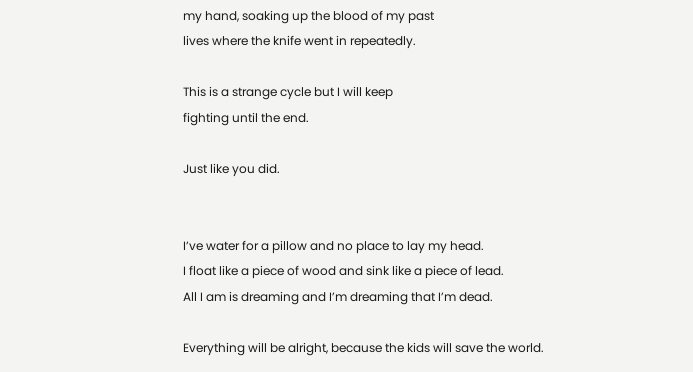my hand, soaking up the blood of my past
lives where the knife went in repeatedly.

This is a strange cycle but I will keep
fighting until the end.

Just like you did.


I’ve water for a pillow and no place to lay my head.
I float like a piece of wood and sink like a piece of lead.
All I am is dreaming and I’m dreaming that I’m dead.

Everything will be alright, because the kids will save the world.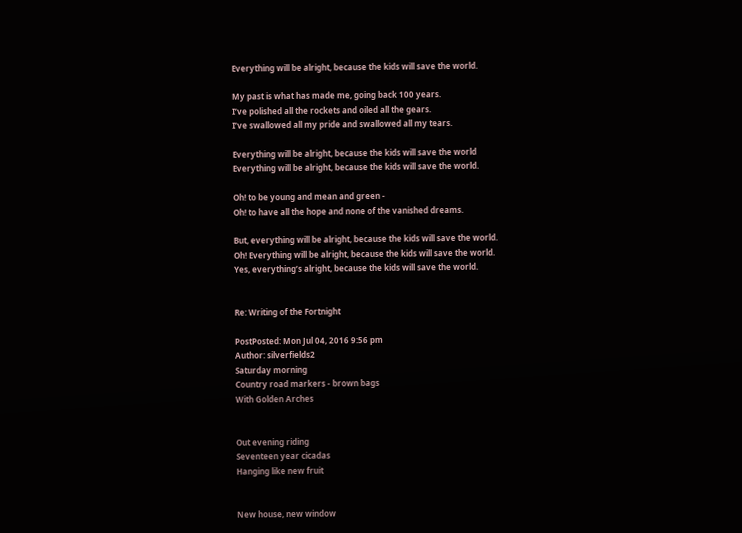Everything will be alright, because the kids will save the world.

My past is what has made me, going back 100 years.
I’ve polished all the rockets and oiled all the gears.
I’ve swallowed all my pride and swallowed all my tears.

Everything will be alright, because the kids will save the world
Everything will be alright, because the kids will save the world.

Oh! to be young and mean and green -
Oh! to have all the hope and none of the vanished dreams.

But, everything will be alright, because the kids will save the world.
Oh! Everything will be alright, because the kids will save the world.
Yes, everything’s alright, because the kids will save the world.


Re: Writing of the Fortnight

PostPosted: Mon Jul 04, 2016 9:56 pm
Author: silverfields2
Saturday morning
Country road markers - brown bags
With Golden Arches


Out evening riding
Seventeen year cicadas
Hanging like new fruit


New house, new window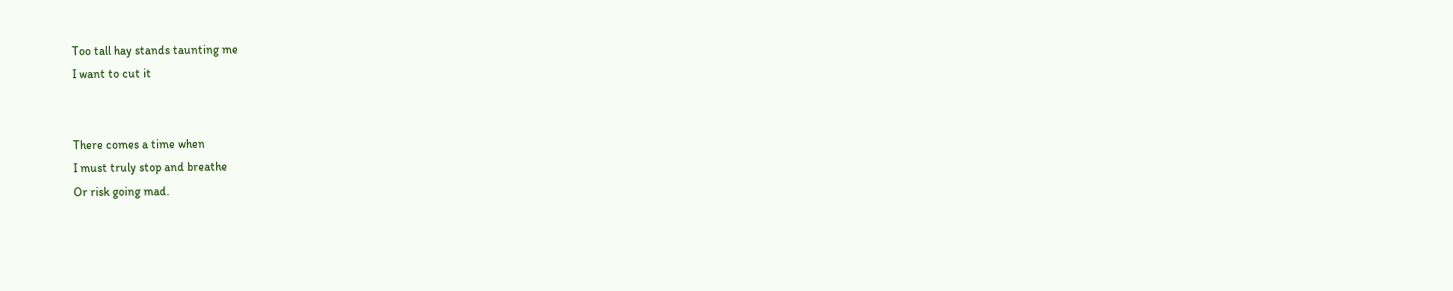Too tall hay stands taunting me
I want to cut it


There comes a time when
I must truly stop and breathe
Or risk going mad.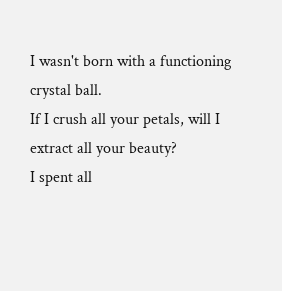I wasn't born with a functioning crystal ball.
If I crush all your petals, will I extract all your beauty?
I spent all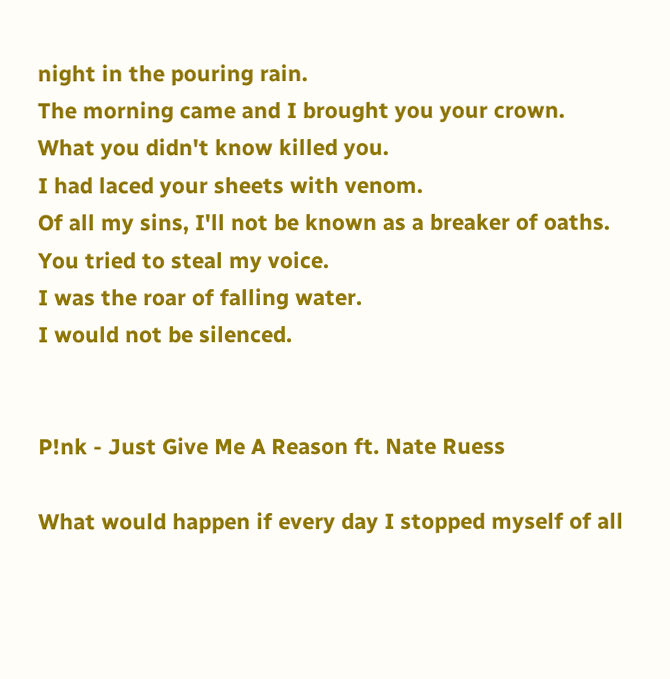night in the pouring rain.
The morning came and I brought you your crown.
What you didn't know killed you.
I had laced your sheets with venom.
Of all my sins, I'll not be known as a breaker of oaths.
You tried to steal my voice.
I was the roar of falling water.
I would not be silenced.


P!nk - Just Give Me A Reason ft. Nate Ruess

What would happen if every day I stopped myself of all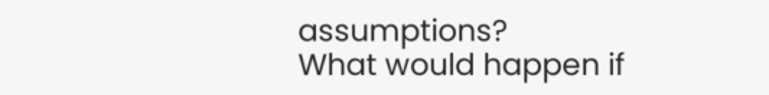assumptions?
What would happen if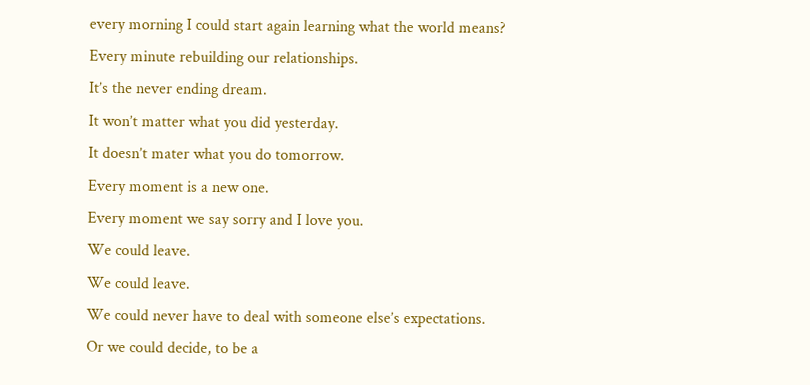every morning I could start again learning what the world means?
Every minute rebuilding our relationships.
It’s the never ending dream.
It won’t matter what you did yesterday.
It doesn’t mater what you do tomorrow.
Every moment is a new one.
Every moment we say sorry and I love you.
We could leave.
We could leave.
We could never have to deal with someone else’s expectations.
Or we could decide, to be a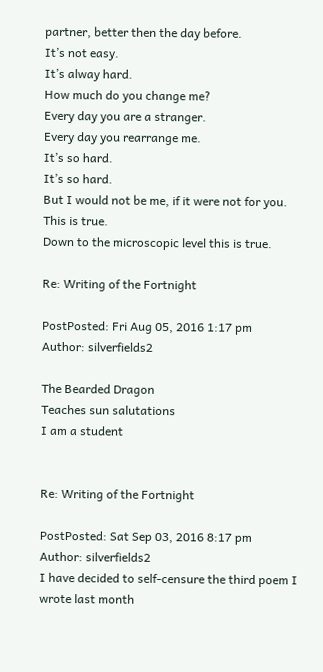partner, better then the day before.
It’s not easy.
It’s alway hard.
How much do you change me?
Every day you are a stranger.
Every day you rearrange me.
It’s so hard.
It’s so hard.
But I would not be me, if it were not for you.
This is true.
Down to the microscopic level this is true.

Re: Writing of the Fortnight

PostPosted: Fri Aug 05, 2016 1:17 pm
Author: silverfields2

The Bearded Dragon
Teaches sun salutations
I am a student


Re: Writing of the Fortnight

PostPosted: Sat Sep 03, 2016 8:17 pm
Author: silverfields2
I have decided to self-censure the third poem I wrote last month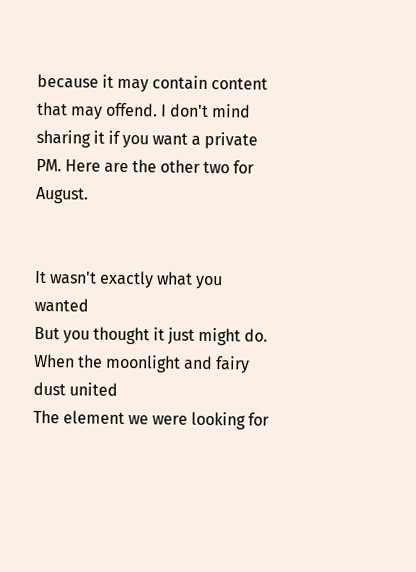because it may contain content that may offend. I don't mind sharing it if you want a private PM. Here are the other two for August.


It wasn't exactly what you wanted
But you thought it just might do.
When the moonlight and fairy dust united
The element we were looking for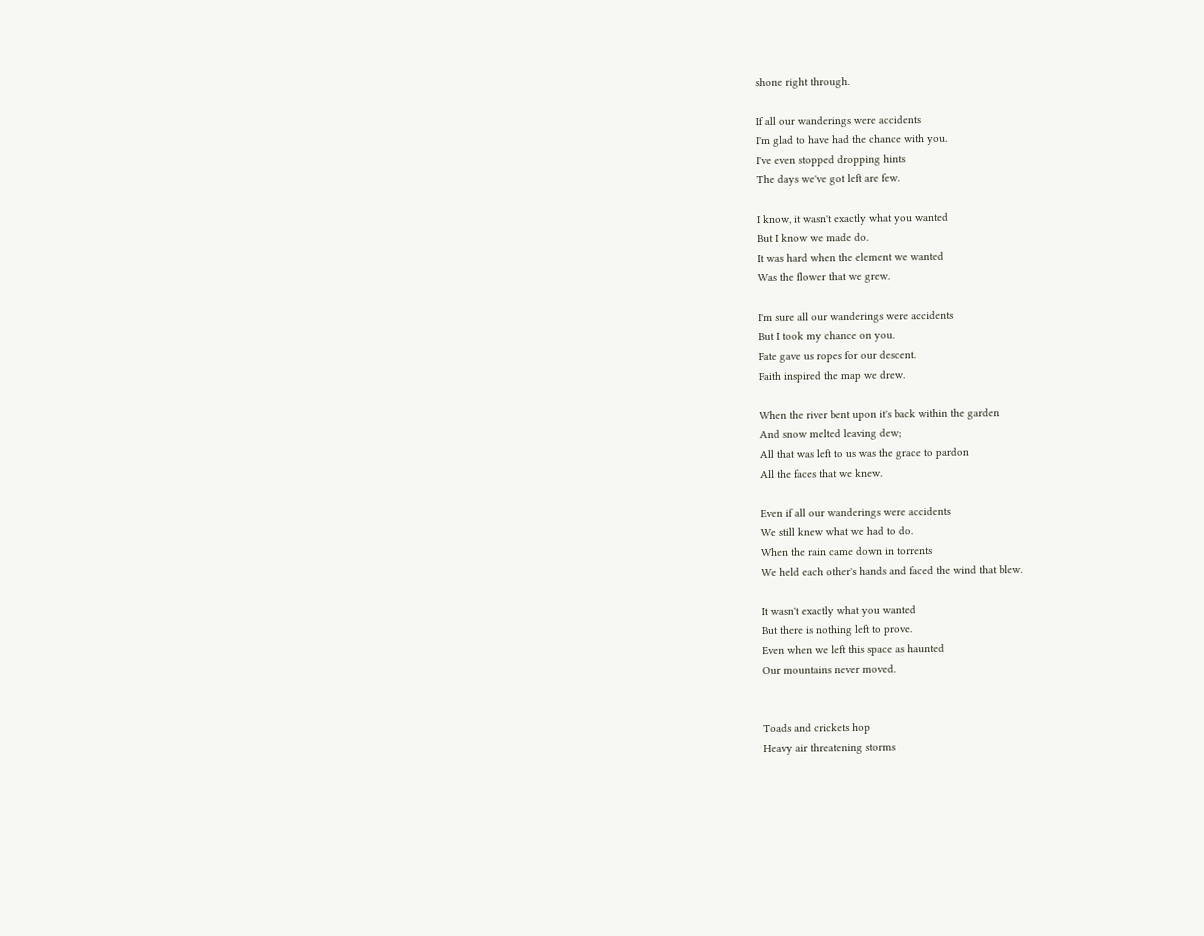shone right through.

If all our wanderings were accidents
I'm glad to have had the chance with you.
I've even stopped dropping hints
The days we've got left are few.

I know, it wasn't exactly what you wanted
But I know we made do.
It was hard when the element we wanted
Was the flower that we grew.

I'm sure all our wanderings were accidents
But I took my chance on you.
Fate gave us ropes for our descent.
Faith inspired the map we drew.

When the river bent upon it's back within the garden
And snow melted leaving dew;
All that was left to us was the grace to pardon
All the faces that we knew.

Even if all our wanderings were accidents
We still knew what we had to do.
When the rain came down in torrents
We held each other's hands and faced the wind that blew.

It wasn't exactly what you wanted
But there is nothing left to prove.
Even when we left this space as haunted
Our mountains never moved.


Toads and crickets hop
Heavy air threatening storms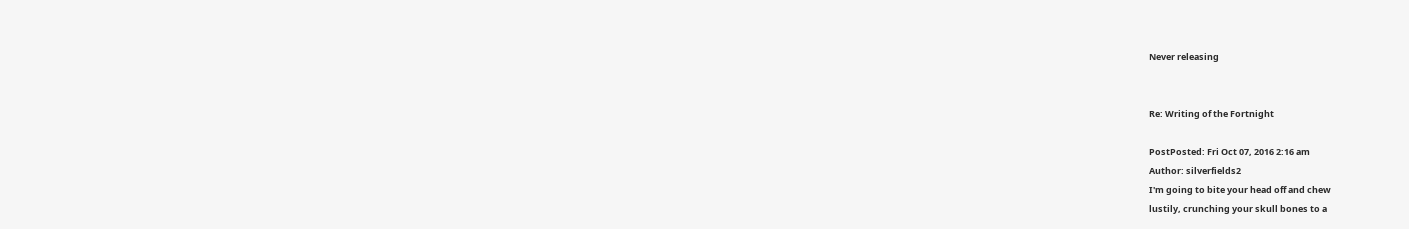Never releasing


Re: Writing of the Fortnight

PostPosted: Fri Oct 07, 2016 2:16 am
Author: silverfields2
I'm going to bite your head off and chew
lustily, crunching your skull bones to a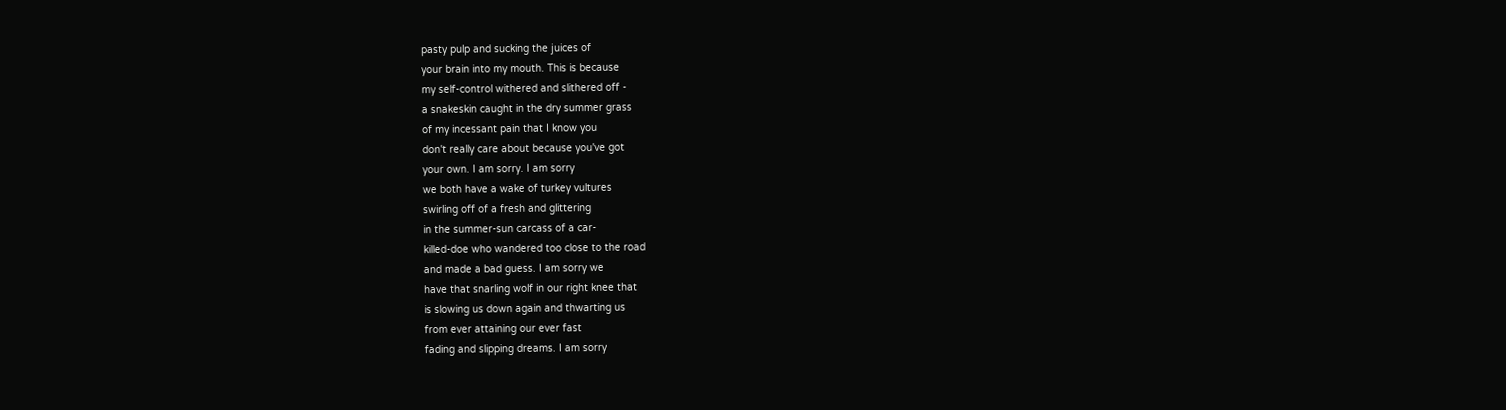pasty pulp and sucking the juices of
your brain into my mouth. This is because
my self-control withered and slithered off -
a snakeskin caught in the dry summer grass
of my incessant pain that I know you
don't really care about because you've got
your own. I am sorry. I am sorry
we both have a wake of turkey vultures
swirling off of a fresh and glittering
in the summer-sun carcass of a car-
killed-doe who wandered too close to the road
and made a bad guess. I am sorry we
have that snarling wolf in our right knee that
is slowing us down again and thwarting us
from ever attaining our ever fast
fading and slipping dreams. I am sorry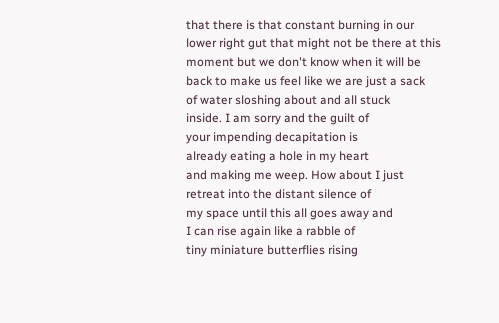that there is that constant burning in our
lower right gut that might not be there at this
moment but we don't know when it will be
back to make us feel like we are just a sack
of water sloshing about and all stuck
inside. I am sorry and the guilt of
your impending decapitation is
already eating a hole in my heart
and making me weep. How about I just
retreat into the distant silence of
my space until this all goes away and
I can rise again like a rabble of
tiny miniature butterflies rising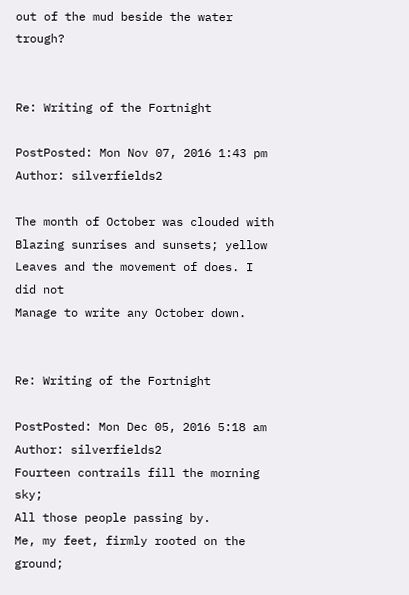out of the mud beside the water trough?


Re: Writing of the Fortnight

PostPosted: Mon Nov 07, 2016 1:43 pm
Author: silverfields2

The month of October was clouded with
Blazing sunrises and sunsets; yellow
Leaves and the movement of does. I did not
Manage to write any October down.


Re: Writing of the Fortnight

PostPosted: Mon Dec 05, 2016 5:18 am
Author: silverfields2
Fourteen contrails fill the morning sky;
All those people passing by.
Me, my feet, firmly rooted on the ground;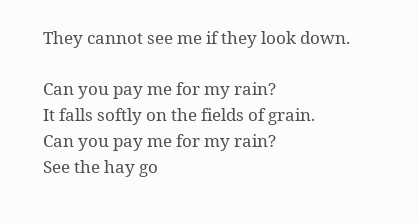They cannot see me if they look down.

Can you pay me for my rain?
It falls softly on the fields of grain.
Can you pay me for my rain?
See the hay go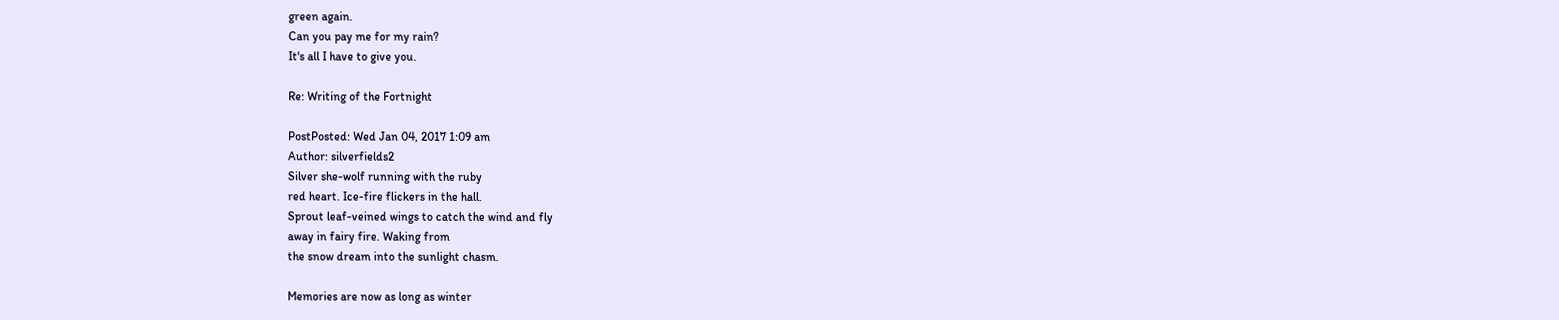green again.
Can you pay me for my rain?
It's all I have to give you.

Re: Writing of the Fortnight

PostPosted: Wed Jan 04, 2017 1:09 am
Author: silverfields2
Silver she-wolf running with the ruby
red heart. Ice-fire flickers in the hall.
Sprout leaf-veined wings to catch the wind and fly
away in fairy fire. Waking from
the snow dream into the sunlight chasm.

Memories are now as long as winter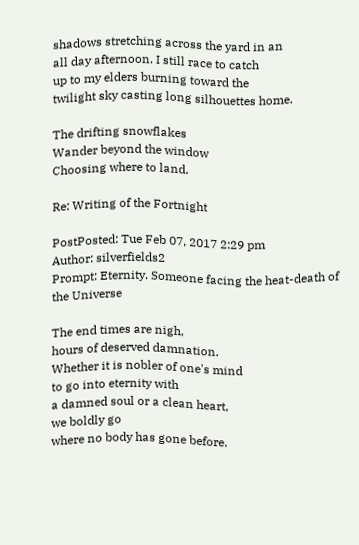shadows stretching across the yard in an
all day afternoon. I still race to catch
up to my elders burning toward the
twilight sky casting long silhouettes home.

The drifting snowflakes
Wander beyond the window
Choosing where to land.

Re: Writing of the Fortnight

PostPosted: Tue Feb 07, 2017 2:29 pm
Author: silverfields2
Prompt: Eternity. Someone facing the heat-death of the Universe

The end times are nigh,
hours of deserved damnation.
Whether it is nobler of one's mind
to go into eternity with
a damned soul or a clean heart,
we boldly go
where no body has gone before.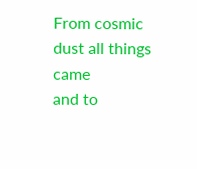From cosmic dust all things came
and to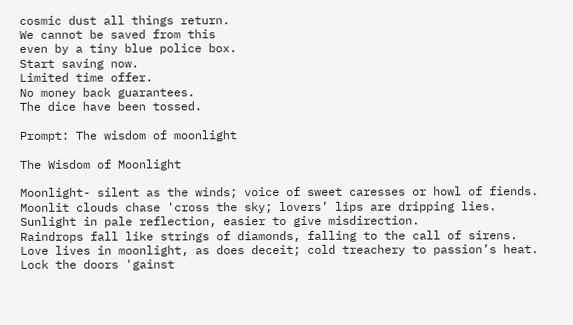cosmic dust all things return.
We cannot be saved from this
even by a tiny blue police box.
Start saving now.
Limited time offer.
No money back guarantees.
The dice have been tossed.

Prompt: The wisdom of moonlight

The Wisdom of Moonlight

Moonlight- silent as the winds; voice of sweet caresses or howl of fiends.
Moonlit clouds chase 'cross the sky; lovers’ lips are dripping lies.
Sunlight in pale reflection, easier to give misdirection.
Raindrops fall like strings of diamonds, falling to the call of sirens.
Love lives in moonlight, as does deceit; cold treachery to passion’s heat.
Lock the doors 'gainst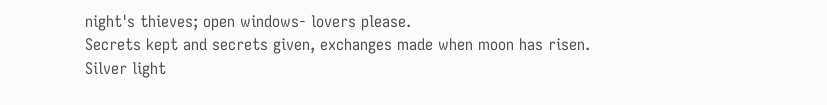night's thieves; open windows- lovers please.
Secrets kept and secrets given, exchanges made when moon has risen.
Silver light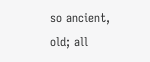so ancient, old; all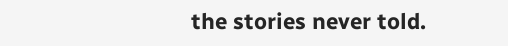the stories never told.